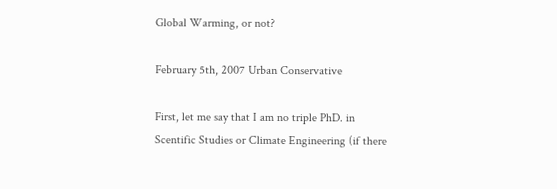Global Warming, or not?

February 5th, 2007 Urban Conservative

First, let me say that I am no triple PhD. in Scentific Studies or Climate Engineering (if there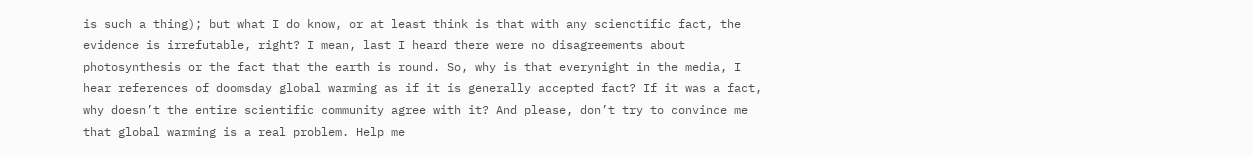is such a thing); but what I do know, or at least think is that with any scienctific fact, the evidence is irrefutable, right? I mean, last I heard there were no disagreements about photosynthesis or the fact that the earth is round. So, why is that everynight in the media, I hear references of doomsday global warming as if it is generally accepted fact? If it was a fact, why doesn’t the entire scientific community agree with it? And please, don’t try to convince me that global warming is a real problem. Help me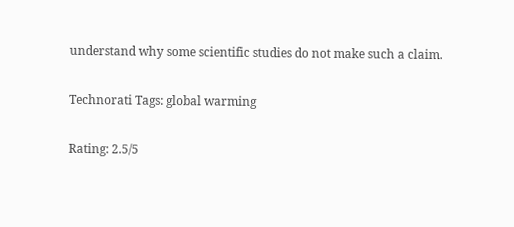understand why some scientific studies do not make such a claim.

Technorati Tags: global warming

Rating: 2.5/5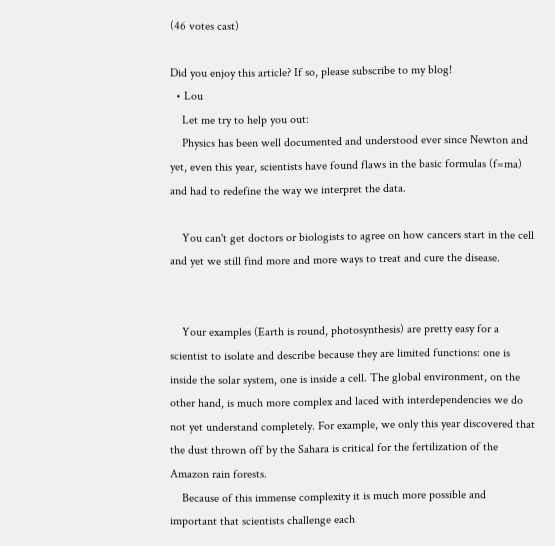(46 votes cast)

Did you enjoy this article? If so, please subscribe to my blog!
  • Lou
    Let me try to help you out:
    Physics has been well documented and understood ever since Newton and yet, even this year, scientists have found flaws in the basic formulas (f=ma) and had to redefine the way we interpret the data.

    You can't get doctors or biologists to agree on how cancers start in the cell and yet we still find more and more ways to treat and cure the disease.


    Your examples (Earth is round, photosynthesis) are pretty easy for a scientist to isolate and describe because they are limited functions: one is inside the solar system, one is inside a cell. The global environment, on the other hand, is much more complex and laced with interdependencies we do not yet understand completely. For example, we only this year discovered that the dust thrown off by the Sahara is critical for the fertilization of the Amazon rain forests.
    Because of this immense complexity it is much more possible and important that scientists challenge each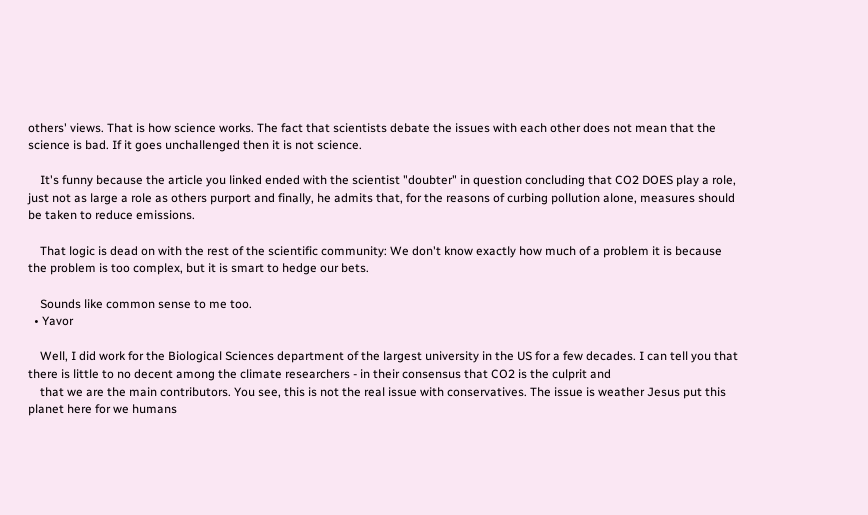others' views. That is how science works. The fact that scientists debate the issues with each other does not mean that the science is bad. If it goes unchallenged then it is not science.

    It's funny because the article you linked ended with the scientist "doubter" in question concluding that CO2 DOES play a role, just not as large a role as others purport and finally, he admits that, for the reasons of curbing pollution alone, measures should be taken to reduce emissions.

    That logic is dead on with the rest of the scientific community: We don't know exactly how much of a problem it is because the problem is too complex, but it is smart to hedge our bets.

    Sounds like common sense to me too.
  • Yavor

    Well, I did work for the Biological Sciences department of the largest university in the US for a few decades. I can tell you that there is little to no decent among the climate researchers - in their consensus that CO2 is the culprit and
    that we are the main contributors. You see, this is not the real issue with conservatives. The issue is weather Jesus put this planet here for we humans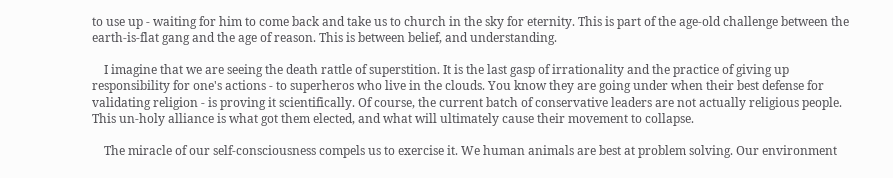to use up - waiting for him to come back and take us to church in the sky for eternity. This is part of the age-old challenge between the earth-is-flat gang and the age of reason. This is between belief, and understanding.

    I imagine that we are seeing the death rattle of superstition. It is the last gasp of irrationality and the practice of giving up responsibility for one's actions - to superheros who live in the clouds. You know they are going under when their best defense for validating religion - is proving it scientifically. Of course, the current batch of conservative leaders are not actually religious people. This un-holy alliance is what got them elected, and what will ultimately cause their movement to collapse.

    The miracle of our self-consciousness compels us to exercise it. We human animals are best at problem solving. Our environment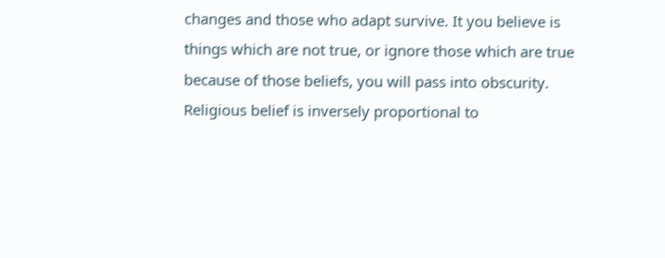changes and those who adapt survive. It you believe is things which are not true, or ignore those which are true because of those beliefs, you will pass into obscurity. Religious belief is inversely proportional to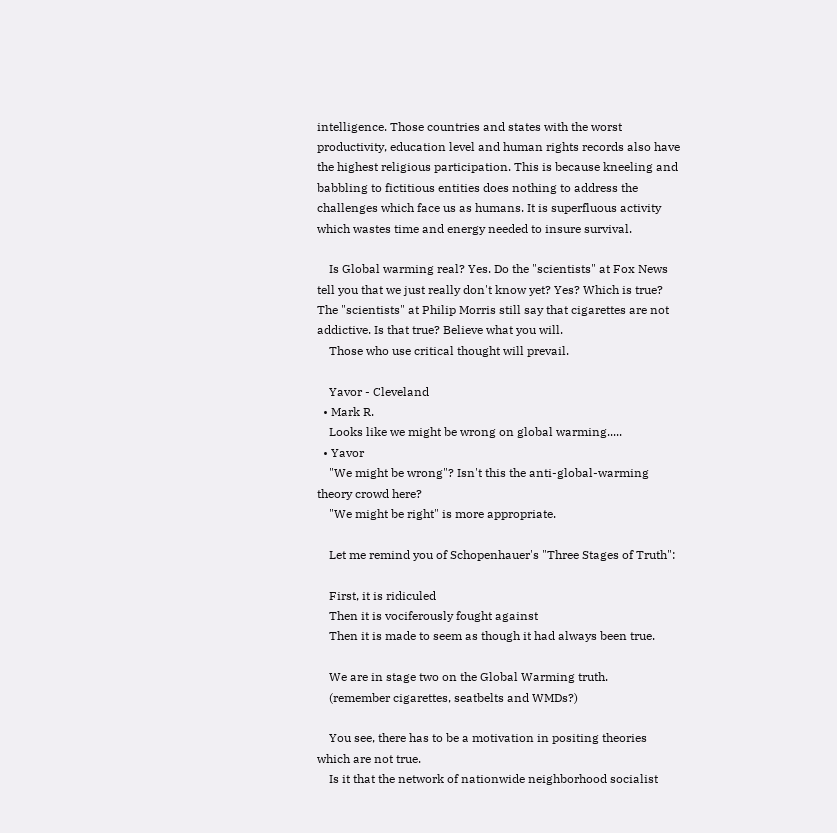intelligence. Those countries and states with the worst productivity, education level and human rights records also have the highest religious participation. This is because kneeling and babbling to fictitious entities does nothing to address the challenges which face us as humans. It is superfluous activity which wastes time and energy needed to insure survival.

    Is Global warming real? Yes. Do the "scientists" at Fox News tell you that we just really don't know yet? Yes? Which is true? The "scientists" at Philip Morris still say that cigarettes are not addictive. Is that true? Believe what you will.
    Those who use critical thought will prevail.

    Yavor - Cleveland
  • Mark R.
    Looks like we might be wrong on global warming.....
  • Yavor
    "We might be wrong"? Isn't this the anti-global-warming theory crowd here?
    "We might be right" is more appropriate.

    Let me remind you of Schopenhauer's "Three Stages of Truth":

    First, it is ridiculed
    Then it is vociferously fought against
    Then it is made to seem as though it had always been true.

    We are in stage two on the Global Warming truth.
    (remember cigarettes, seatbelts and WMDs?)

    You see, there has to be a motivation in positing theories which are not true.
    Is it that the network of nationwide neighborhood socialist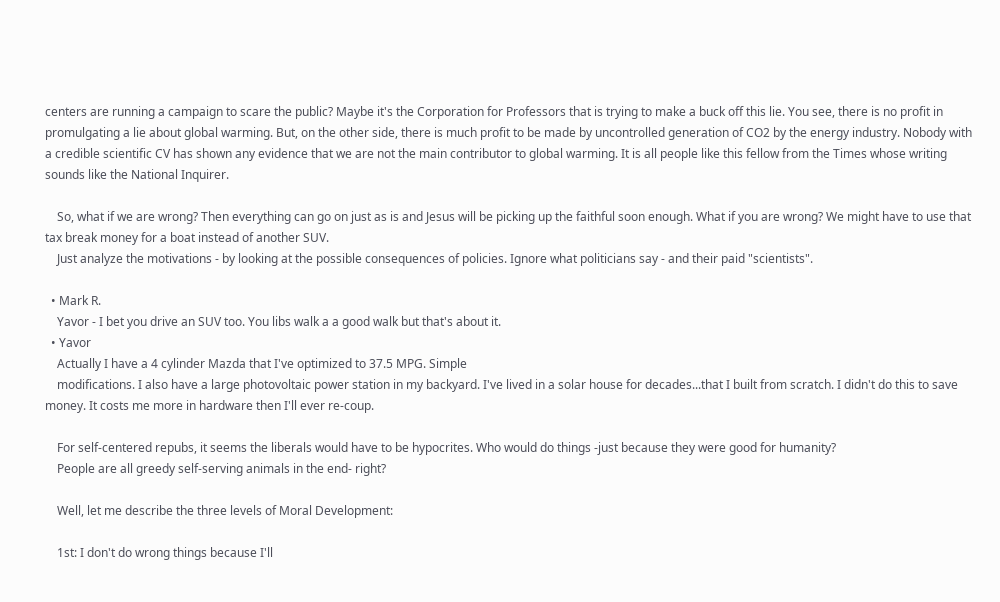centers are running a campaign to scare the public? Maybe it's the Corporation for Professors that is trying to make a buck off this lie. You see, there is no profit in promulgating a lie about global warming. But, on the other side, there is much profit to be made by uncontrolled generation of CO2 by the energy industry. Nobody with a credible scientific CV has shown any evidence that we are not the main contributor to global warming. It is all people like this fellow from the Times whose writing sounds like the National Inquirer.

    So, what if we are wrong? Then everything can go on just as is and Jesus will be picking up the faithful soon enough. What if you are wrong? We might have to use that tax break money for a boat instead of another SUV.
    Just analyze the motivations - by looking at the possible consequences of policies. Ignore what politicians say - and their paid "scientists".

  • Mark R.
    Yavor - I bet you drive an SUV too. You libs walk a a good walk but that's about it.
  • Yavor
    Actually I have a 4 cylinder Mazda that I've optimized to 37.5 MPG. Simple
    modifications. I also have a large photovoltaic power station in my backyard. I've lived in a solar house for decades...that I built from scratch. I didn't do this to save money. It costs me more in hardware then I'll ever re-coup.

    For self-centered repubs, it seems the liberals would have to be hypocrites. Who would do things -just because they were good for humanity?
    People are all greedy self-serving animals in the end- right?

    Well, let me describe the three levels of Moral Development:

    1st: I don't do wrong things because I'll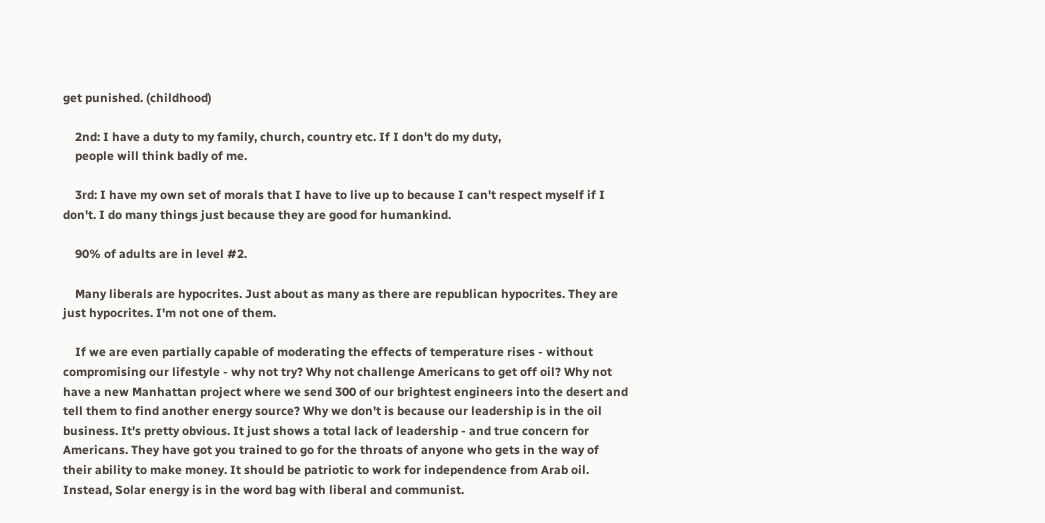get punished. (childhood)

    2nd: I have a duty to my family, church, country etc. If I don't do my duty,
    people will think badly of me.

    3rd: I have my own set of morals that I have to live up to because I can't respect myself if I don't. I do many things just because they are good for humankind.

    90% of adults are in level #2.

    Many liberals are hypocrites. Just about as many as there are republican hypocrites. They are just hypocrites. I'm not one of them.

    If we are even partially capable of moderating the effects of temperature rises - without compromising our lifestyle - why not try? Why not challenge Americans to get off oil? Why not have a new Manhattan project where we send 300 of our brightest engineers into the desert and tell them to find another energy source? Why we don't is because our leadership is in the oil business. It's pretty obvious. It just shows a total lack of leadership - and true concern for Americans. They have got you trained to go for the throats of anyone who gets in the way of their ability to make money. It should be patriotic to work for independence from Arab oil. Instead, Solar energy is in the word bag with liberal and communist.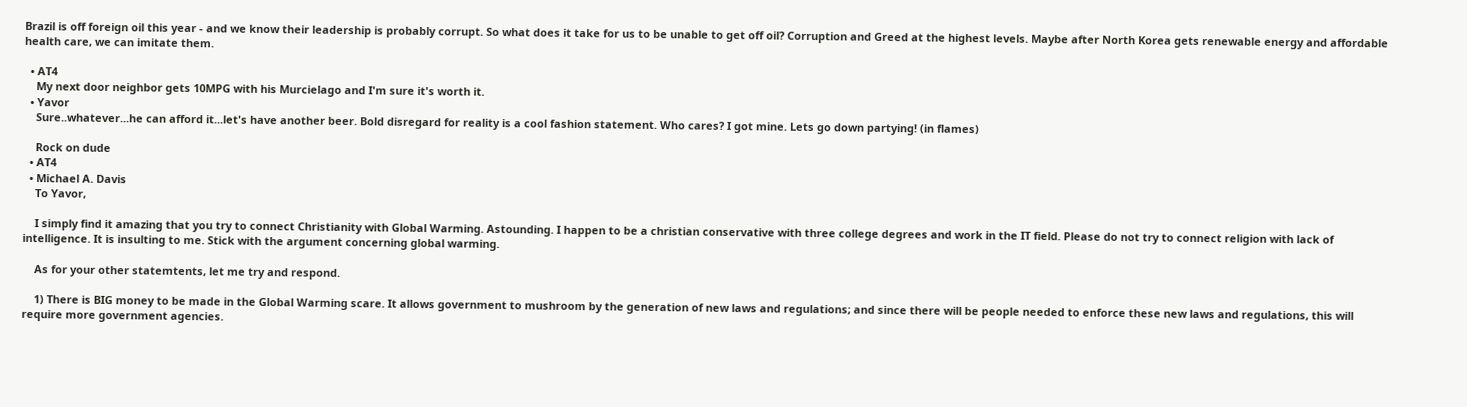Brazil is off foreign oil this year - and we know their leadership is probably corrupt. So what does it take for us to be unable to get off oil? Corruption and Greed at the highest levels. Maybe after North Korea gets renewable energy and affordable health care, we can imitate them.

  • AT4
    My next door neighbor gets 10MPG with his Murcielago and I'm sure it's worth it.
  • Yavor
    Sure..whatever...he can afford it...let's have another beer. Bold disregard for reality is a cool fashion statement. Who cares? I got mine. Lets go down partying! (in flames)

    Rock on dude
  • AT4
  • Michael A. Davis
    To Yavor,

    I simply find it amazing that you try to connect Christianity with Global Warming. Astounding. I happen to be a christian conservative with three college degrees and work in the IT field. Please do not try to connect religion with lack of intelligence. It is insulting to me. Stick with the argument concerning global warming.

    As for your other statemtents, let me try and respond.

    1) There is BIG money to be made in the Global Warming scare. It allows government to mushroom by the generation of new laws and regulations; and since there will be people needed to enforce these new laws and regulations, this will require more government agencies.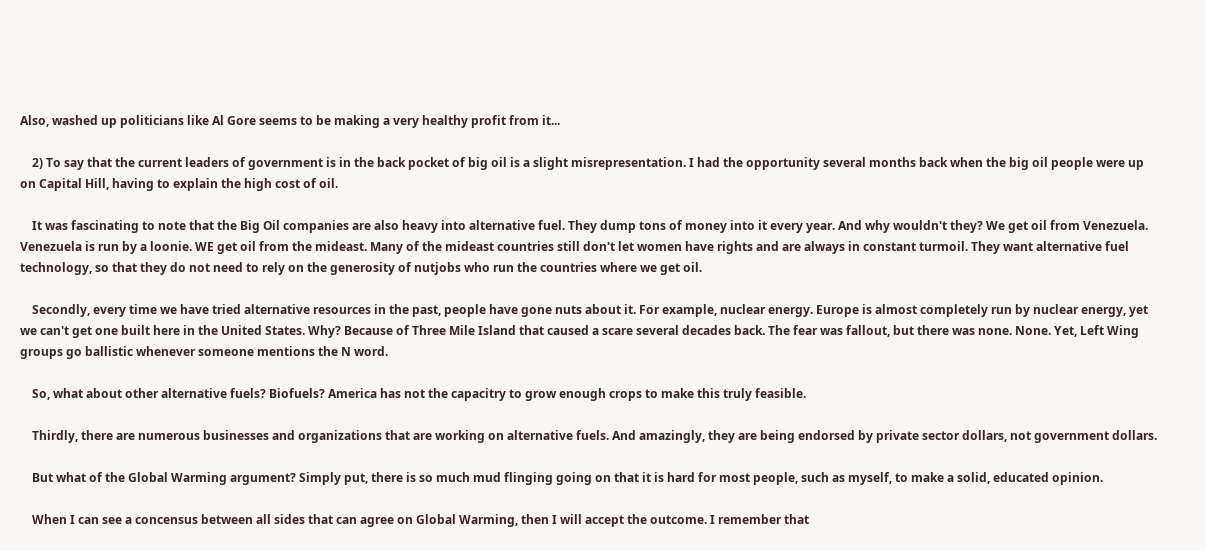Also, washed up politicians like Al Gore seems to be making a very healthy profit from it...

    2) To say that the current leaders of government is in the back pocket of big oil is a slight misrepresentation. I had the opportunity several months back when the big oil people were up on Capital Hill, having to explain the high cost of oil.

    It was fascinating to note that the Big Oil companies are also heavy into alternative fuel. They dump tons of money into it every year. And why wouldn't they? We get oil from Venezuela. Venezuela is run by a loonie. WE get oil from the mideast. Many of the mideast countries still don't let women have rights and are always in constant turmoil. They want alternative fuel technology, so that they do not need to rely on the generosity of nutjobs who run the countries where we get oil.

    Secondly, every time we have tried alternative resources in the past, people have gone nuts about it. For example, nuclear energy. Europe is almost completely run by nuclear energy, yet we can't get one built here in the United States. Why? Because of Three Mile Island that caused a scare several decades back. The fear was fallout, but there was none. None. Yet, Left Wing groups go ballistic whenever someone mentions the N word.

    So, what about other alternative fuels? Biofuels? America has not the capacitry to grow enough crops to make this truly feasible.

    Thirdly, there are numerous businesses and organizations that are working on alternative fuels. And amazingly, they are being endorsed by private sector dollars, not government dollars.

    But what of the Global Warming argument? Simply put, there is so much mud flinging going on that it is hard for most people, such as myself, to make a solid, educated opinion.

    When I can see a concensus between all sides that can agree on Global Warming, then I will accept the outcome. I remember that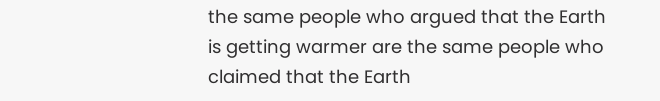the same people who argued that the Earth is getting warmer are the same people who claimed that the Earth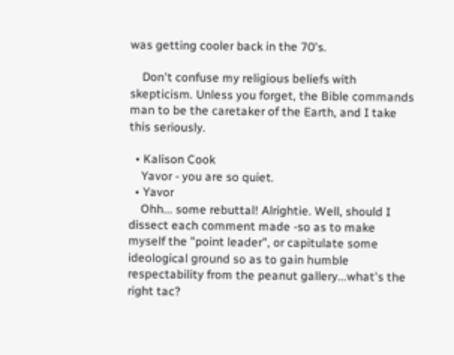was getting cooler back in the 70's.

    Don't confuse my religious beliefs with skepticism. Unless you forget, the Bible commands man to be the caretaker of the Earth, and I take this seriously.

  • Kalison Cook
    Yavor - you are so quiet.
  • Yavor
    Ohh... some rebuttal! Alrightie. Well, should I dissect each comment made -so as to make myself the "point leader", or capitulate some ideological ground so as to gain humble respectability from the peanut gallery...what's the right tac?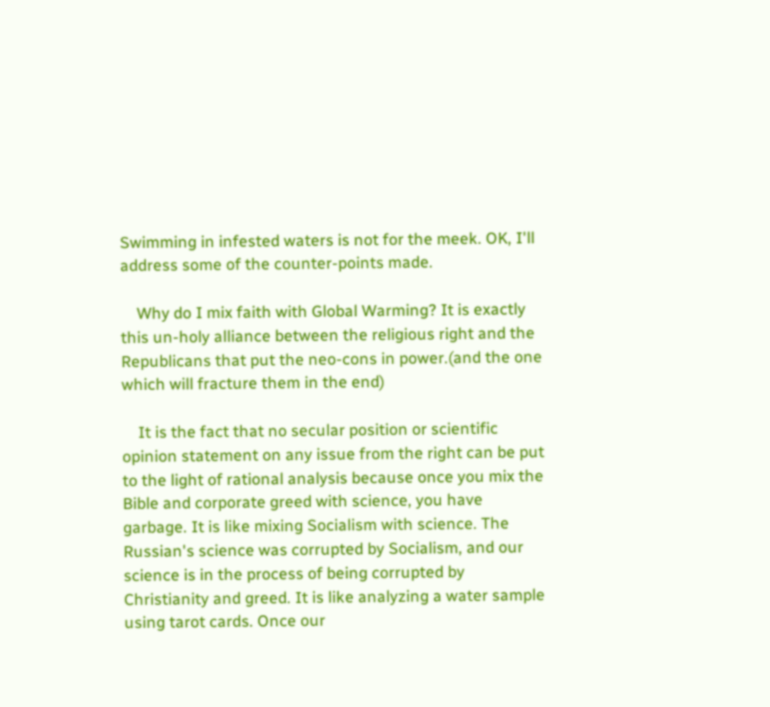Swimming in infested waters is not for the meek. OK, I'll address some of the counter-points made.

    Why do I mix faith with Global Warming? It is exactly this un-holy alliance between the religious right and the Republicans that put the neo-cons in power.(and the one which will fracture them in the end)

    It is the fact that no secular position or scientific opinion statement on any issue from the right can be put to the light of rational analysis because once you mix the Bible and corporate greed with science, you have garbage. It is like mixing Socialism with science. The Russian's science was corrupted by Socialism, and our science is in the process of being corrupted by Christianity and greed. It is like analyzing a water sample using tarot cards. Once our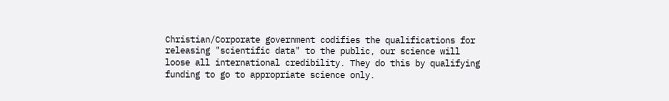Christian/Corporate government codifies the qualifications for releasing "scientific data" to the public, our science will loose all international credibility. They do this by qualifying funding to go to appropriate science only.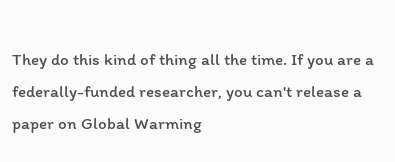They do this kind of thing all the time. If you are a federally-funded researcher, you can't release a paper on Global Warming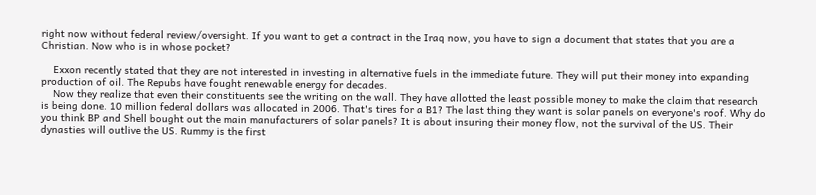right now without federal review/oversight. If you want to get a contract in the Iraq now, you have to sign a document that states that you are a Christian. Now who is in whose pocket?

    Exxon recently stated that they are not interested in investing in alternative fuels in the immediate future. They will put their money into expanding production of oil. The Repubs have fought renewable energy for decades.
    Now they realize that even their constituents see the writing on the wall. They have allotted the least possible money to make the claim that research is being done. 10 million federal dollars was allocated in 2006. That's tires for a B1? The last thing they want is solar panels on everyone's roof. Why do you think BP and Shell bought out the main manufacturers of solar panels? It is about insuring their money flow, not the survival of the US. Their dynasties will outlive the US. Rummy is the first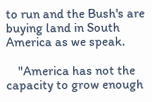to run and the Bush's are buying land in South America as we speak.

    "America has not the capacity to grow enough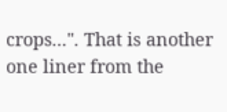crops...". That is another one liner from the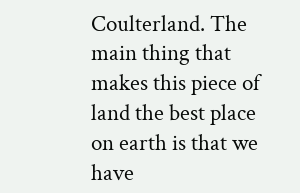Coulterland. The main thing that makes this piece of land the best place on earth is that we have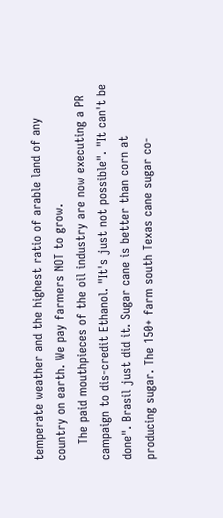temperate weather and the highest ratio of arable land of any country on earth. We pay farmers NOT to grow.
    The paid mouthpieces of the oil industry are now executing a PR campaign to dis-credit Ethanol. "It's just not possible". "It can't be done". Brasil just did it. Sugar cane is better than corn at producing sugar. The 150+ farm south Texas cane sugar co-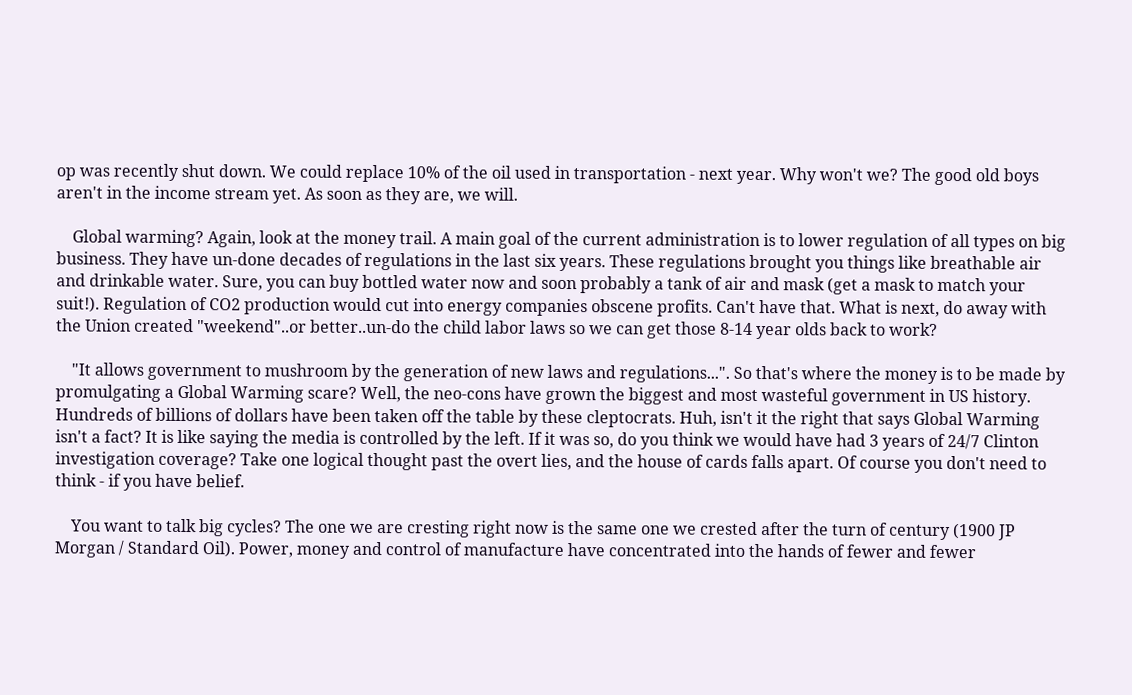op was recently shut down. We could replace 10% of the oil used in transportation - next year. Why won't we? The good old boys aren't in the income stream yet. As soon as they are, we will.

    Global warming? Again, look at the money trail. A main goal of the current administration is to lower regulation of all types on big business. They have un-done decades of regulations in the last six years. These regulations brought you things like breathable air and drinkable water. Sure, you can buy bottled water now and soon probably a tank of air and mask (get a mask to match your suit!). Regulation of CO2 production would cut into energy companies obscene profits. Can't have that. What is next, do away with the Union created "weekend"..or better..un-do the child labor laws so we can get those 8-14 year olds back to work?

    "It allows government to mushroom by the generation of new laws and regulations...". So that's where the money is to be made by promulgating a Global Warming scare? Well, the neo-cons have grown the biggest and most wasteful government in US history. Hundreds of billions of dollars have been taken off the table by these cleptocrats. Huh, isn't it the right that says Global Warming isn't a fact? It is like saying the media is controlled by the left. If it was so, do you think we would have had 3 years of 24/7 Clinton investigation coverage? Take one logical thought past the overt lies, and the house of cards falls apart. Of course you don't need to think - if you have belief.

    You want to talk big cycles? The one we are cresting right now is the same one we crested after the turn of century (1900 JP Morgan / Standard Oil). Power, money and control of manufacture have concentrated into the hands of fewer and fewer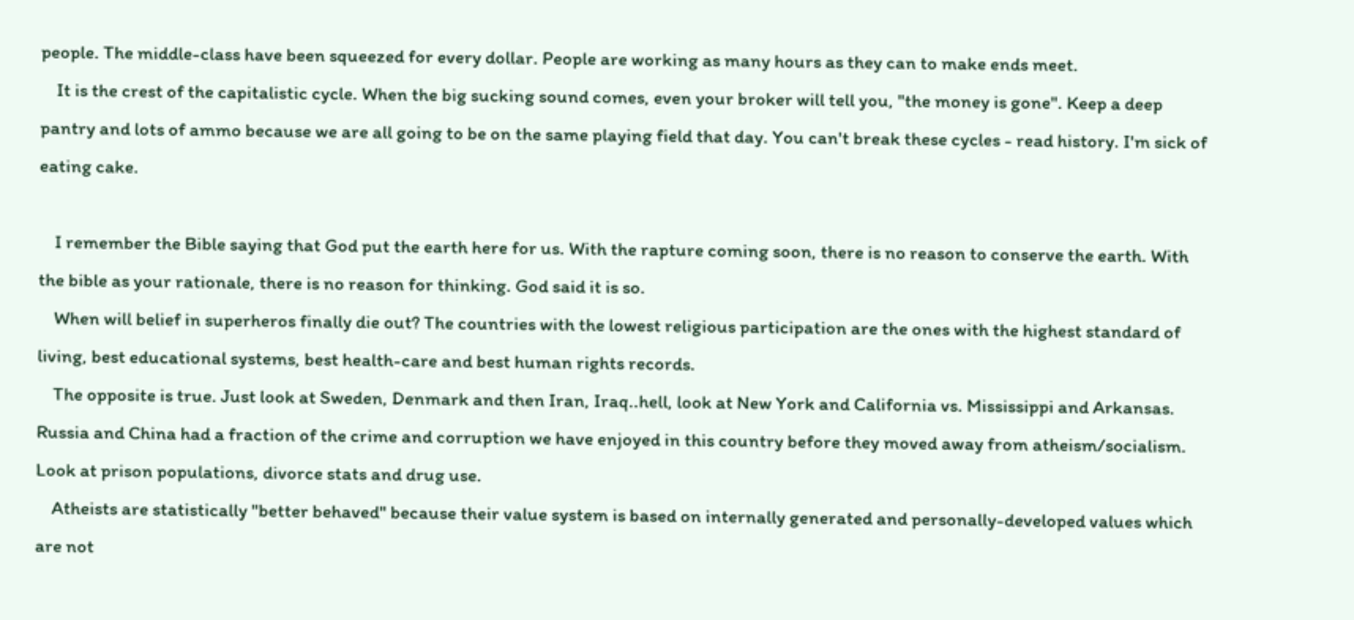people. The middle-class have been squeezed for every dollar. People are working as many hours as they can to make ends meet.
    It is the crest of the capitalistic cycle. When the big sucking sound comes, even your broker will tell you, "the money is gone". Keep a deep pantry and lots of ammo because we are all going to be on the same playing field that day. You can't break these cycles - read history. I'm sick of eating cake.

    I remember the Bible saying that God put the earth here for us. With the rapture coming soon, there is no reason to conserve the earth. With the bible as your rationale, there is no reason for thinking. God said it is so.
    When will belief in superheros finally die out? The countries with the lowest religious participation are the ones with the highest standard of living, best educational systems, best health-care and best human rights records.
    The opposite is true. Just look at Sweden, Denmark and then Iran, Iraq..hell, look at New York and California vs. Mississippi and Arkansas. Russia and China had a fraction of the crime and corruption we have enjoyed in this country before they moved away from atheism/socialism. Look at prison populations, divorce stats and drug use.
    Atheists are statistically "better behaved" because their value system is based on internally generated and personally-developed values which are not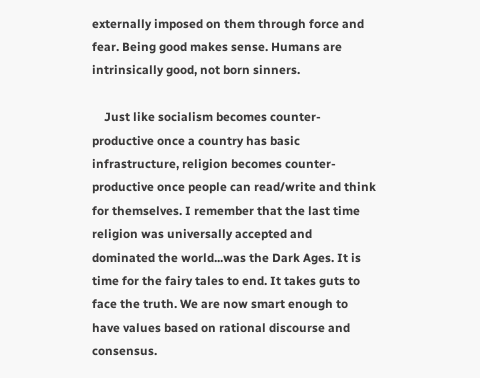externally imposed on them through force and fear. Being good makes sense. Humans are intrinsically good, not born sinners.

    Just like socialism becomes counter-productive once a country has basic infrastructure, religion becomes counter-productive once people can read/write and think for themselves. I remember that the last time religion was universally accepted and dominated the world...was the Dark Ages. It is time for the fairy tales to end. It takes guts to face the truth. We are now smart enough to have values based on rational discourse and consensus.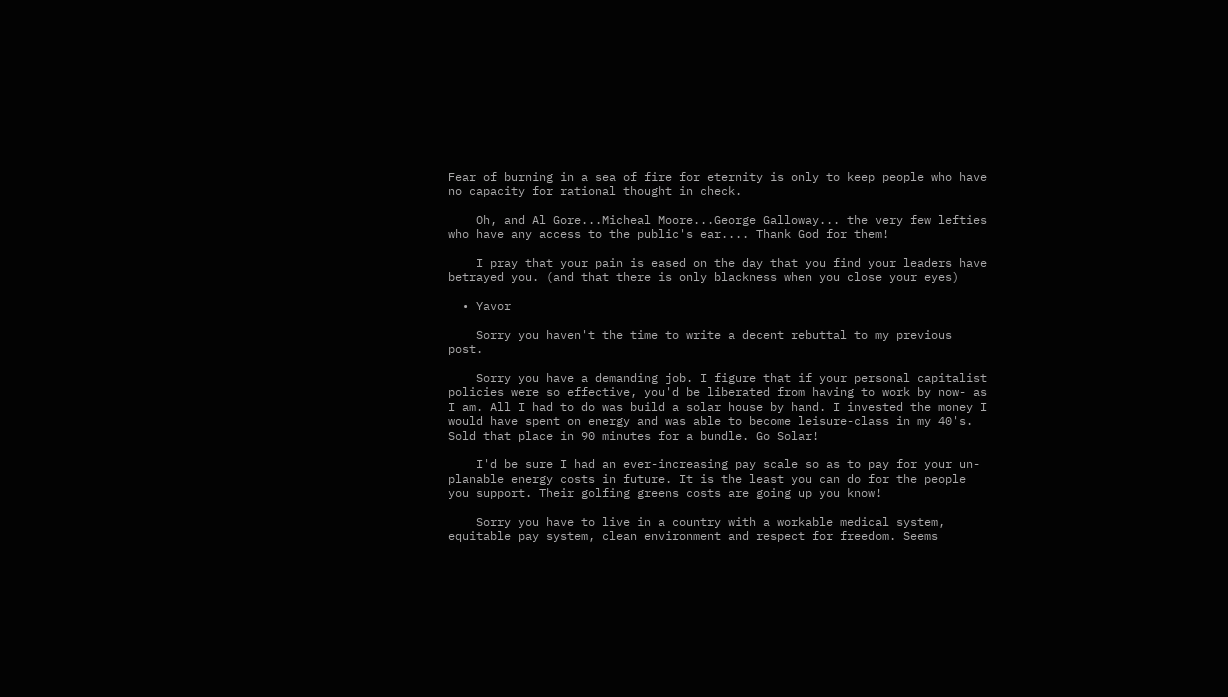Fear of burning in a sea of fire for eternity is only to keep people who have no capacity for rational thought in check.

    Oh, and Al Gore...Micheal Moore...George Galloway... the very few lefties who have any access to the public's ear.... Thank God for them!

    I pray that your pain is eased on the day that you find your leaders have betrayed you. (and that there is only blackness when you close your eyes)

  • Yavor

    Sorry you haven't the time to write a decent rebuttal to my previous post.

    Sorry you have a demanding job. I figure that if your personal capitalist policies were so effective, you'd be liberated from having to work by now- as I am. All I had to do was build a solar house by hand. I invested the money I would have spent on energy and was able to become leisure-class in my 40's. Sold that place in 90 minutes for a bundle. Go Solar!

    I'd be sure I had an ever-increasing pay scale so as to pay for your un-planable energy costs in future. It is the least you can do for the people you support. Their golfing greens costs are going up you know!

    Sorry you have to live in a country with a workable medical system, equitable pay system, clean environment and respect for freedom. Seems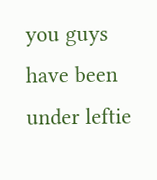you guys have been under leftie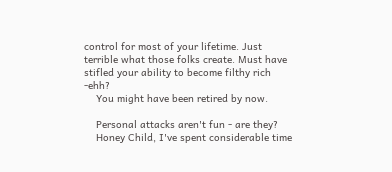control for most of your lifetime. Just terrible what those folks create. Must have stifled your ability to become filthy rich -ehh?
    You might have been retired by now.

    Personal attacks aren't fun - are they?
    Honey Child, I've spent considerable time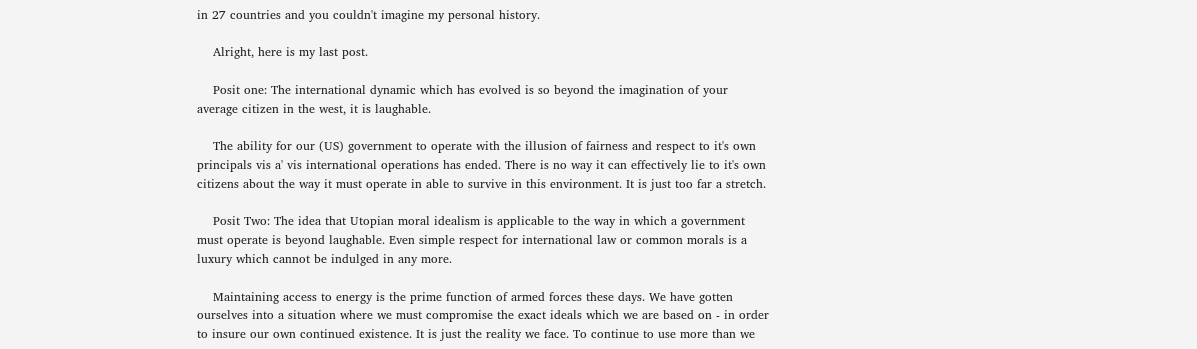in 27 countries and you couldn't imagine my personal history.

    Alright, here is my last post.

    Posit one: The international dynamic which has evolved is so beyond the imagination of your average citizen in the west, it is laughable.

    The ability for our (US) government to operate with the illusion of fairness and respect to it's own principals vis a' vis international operations has ended. There is no way it can effectively lie to it's own citizens about the way it must operate in able to survive in this environment. It is just too far a stretch.

    Posit Two: The idea that Utopian moral idealism is applicable to the way in which a government must operate is beyond laughable. Even simple respect for international law or common morals is a luxury which cannot be indulged in any more.

    Maintaining access to energy is the prime function of armed forces these days. We have gotten ourselves into a situation where we must compromise the exact ideals which we are based on - in order to insure our own continued existence. It is just the reality we face. To continue to use more than we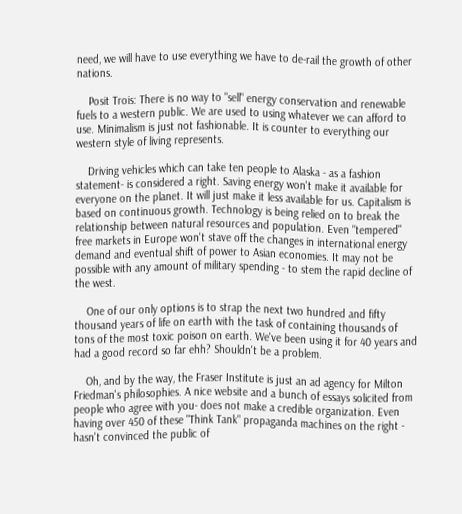need, we will have to use everything we have to de-rail the growth of other nations.

    Posit Trois: There is no way to "sell" energy conservation and renewable fuels to a western public. We are used to using whatever we can afford to use. Minimalism is just not fashionable. It is counter to everything our western style of living represents.

    Driving vehicles which can take ten people to Alaska - as a fashion statement- is considered a right. Saving energy won't make it available for everyone on the planet. It will just make it less available for us. Capitalism is based on continuous growth. Technology is being relied on to break the relationship between natural resources and population. Even "tempered" free markets in Europe won't stave off the changes in international energy demand and eventual shift of power to Asian economies. It may not be possible with any amount of military spending - to stem the rapid decline of the west.

    One of our only options is to strap the next two hundred and fifty thousand years of life on earth with the task of containing thousands of tons of the most toxic poison on earth. We've been using it for 40 years and had a good record so far ehh? Shouldn't be a problem.

    Oh, and by the way, the Fraser Institute is just an ad agency for Milton Friedman's philosophies. A nice website and a bunch of essays solicited from people who agree with you- does not make a credible organization. Even having over 450 of these "Think Tank" propaganda machines on the right - hasn't convinced the public of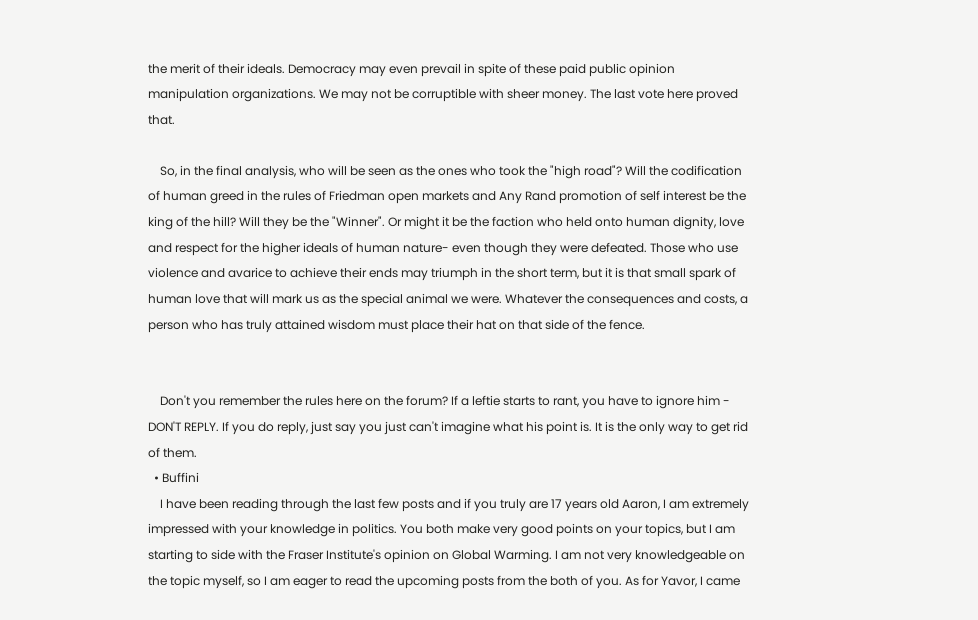the merit of their ideals. Democracy may even prevail in spite of these paid public opinion manipulation organizations. We may not be corruptible with sheer money. The last vote here proved that.

    So, in the final analysis, who will be seen as the ones who took the "high road"? Will the codification of human greed in the rules of Friedman open markets and Any Rand promotion of self interest be the king of the hill? Will they be the "Winner". Or might it be the faction who held onto human dignity, love and respect for the higher ideals of human nature- even though they were defeated. Those who use violence and avarice to achieve their ends may triumph in the short term, but it is that small spark of human love that will mark us as the special animal we were. Whatever the consequences and costs, a person who has truly attained wisdom must place their hat on that side of the fence.


    Don't you remember the rules here on the forum? If a leftie starts to rant, you have to ignore him - DON'T REPLY. If you do reply, just say you just can't imagine what his point is. It is the only way to get rid of them.
  • Buffini
    I have been reading through the last few posts and if you truly are 17 years old Aaron, I am extremely impressed with your knowledge in politics. You both make very good points on your topics, but I am starting to side with the Fraser Institute's opinion on Global Warming. I am not very knowledgeable on the topic myself, so I am eager to read the upcoming posts from the both of you. As for Yavor, I came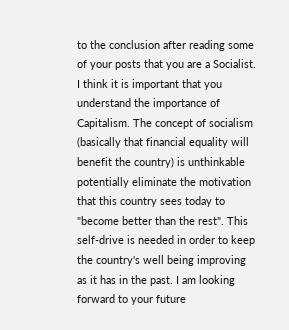to the conclusion after reading some of your posts that you are a Socialist. I think it is important that you understand the importance of Capitalism. The concept of socialism (basically that financial equality will benefit the country) is unthinkable potentially eliminate the motivation that this country sees today to "become better than the rest". This self-drive is needed in order to keep the country's well being improving as it has in the past. I am looking forward to your future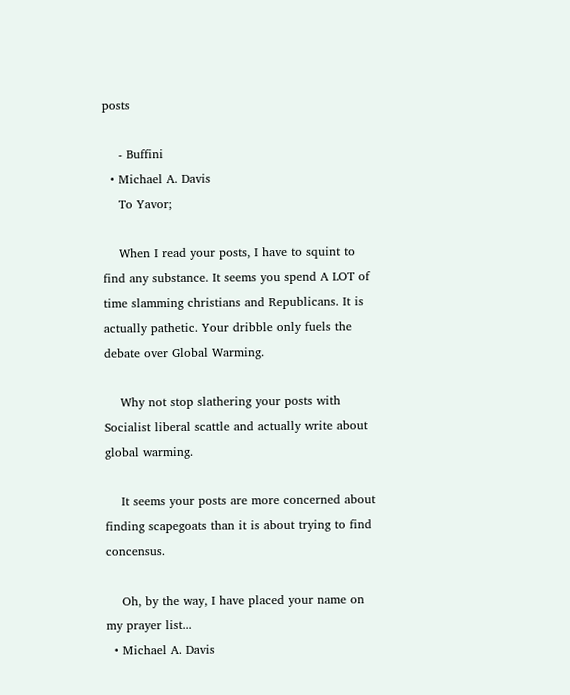posts

    - Buffini
  • Michael A. Davis
    To Yavor;

    When I read your posts, I have to squint to find any substance. It seems you spend A LOT of time slamming christians and Republicans. It is actually pathetic. Your dribble only fuels the debate over Global Warming.

    Why not stop slathering your posts with Socialist liberal scattle and actually write about global warming.

    It seems your posts are more concerned about finding scapegoats than it is about trying to find concensus.

    Oh, by the way, I have placed your name on my prayer list...
  • Michael A. Davis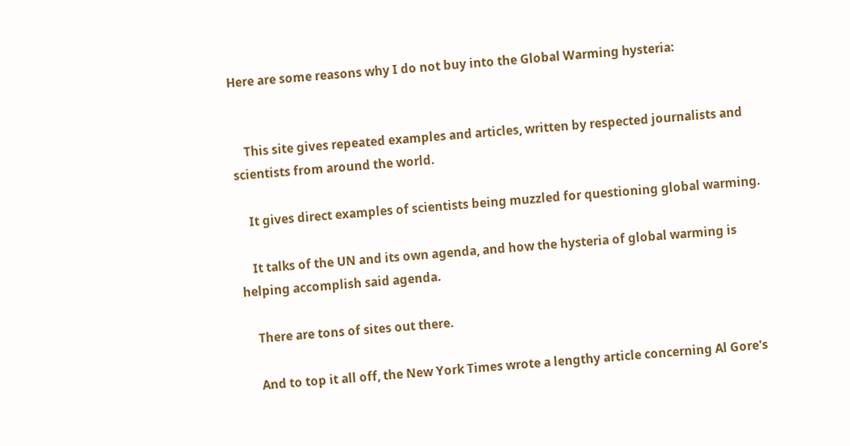Here are some reasons why I do not buy into the Global Warming hysteria:


    This site gives repeated examples and articles, written by respected journalists and scientists from around the world.

    It gives direct examples of scientists being muzzled for questioning global warming.

    It talks of the UN and its own agenda, and how the hysteria of global warming is helping accomplish said agenda.

    There are tons of sites out there.

    And to top it all off, the New York Times wrote a lengthy article concerning Al Gore's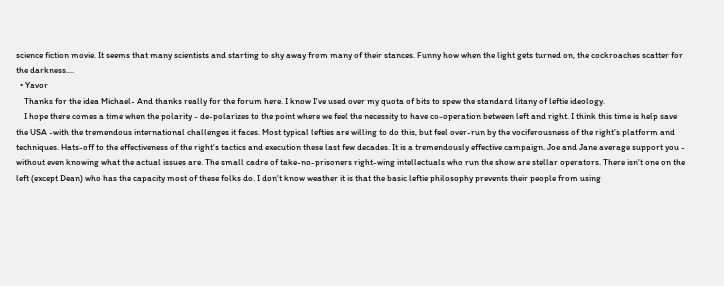science fiction movie. It seems that many scientists and starting to shy away from many of their stances. Funny how when the light gets turned on, the cockroaches scatter for the darkness....
  • Yavor
    Thanks for the idea Michael- And thanks really for the forum here. I know I've used over my quota of bits to spew the standard litany of leftie ideology.
    I hope there comes a time when the polarity - de-polarizes to the point where we feel the necessity to have co-operation between left and right. I think this time is help save the USA -with the tremendous international challenges it faces. Most typical lefties are willing to do this, but feel over-run by the vociferousness of the right's platform and techniques. Hats-off to the effectiveness of the right's tactics and execution these last few decades. It is a tremendously effective campaign. Joe and Jane average support you - without even knowing what the actual issues are. The small cadre of take-no-prisoners right-wing intellectuals who run the show are stellar operators. There isn't one on the left (except Dean) who has the capacity most of these folks do. I don't know weather it is that the basic leftie philosophy prevents their people from using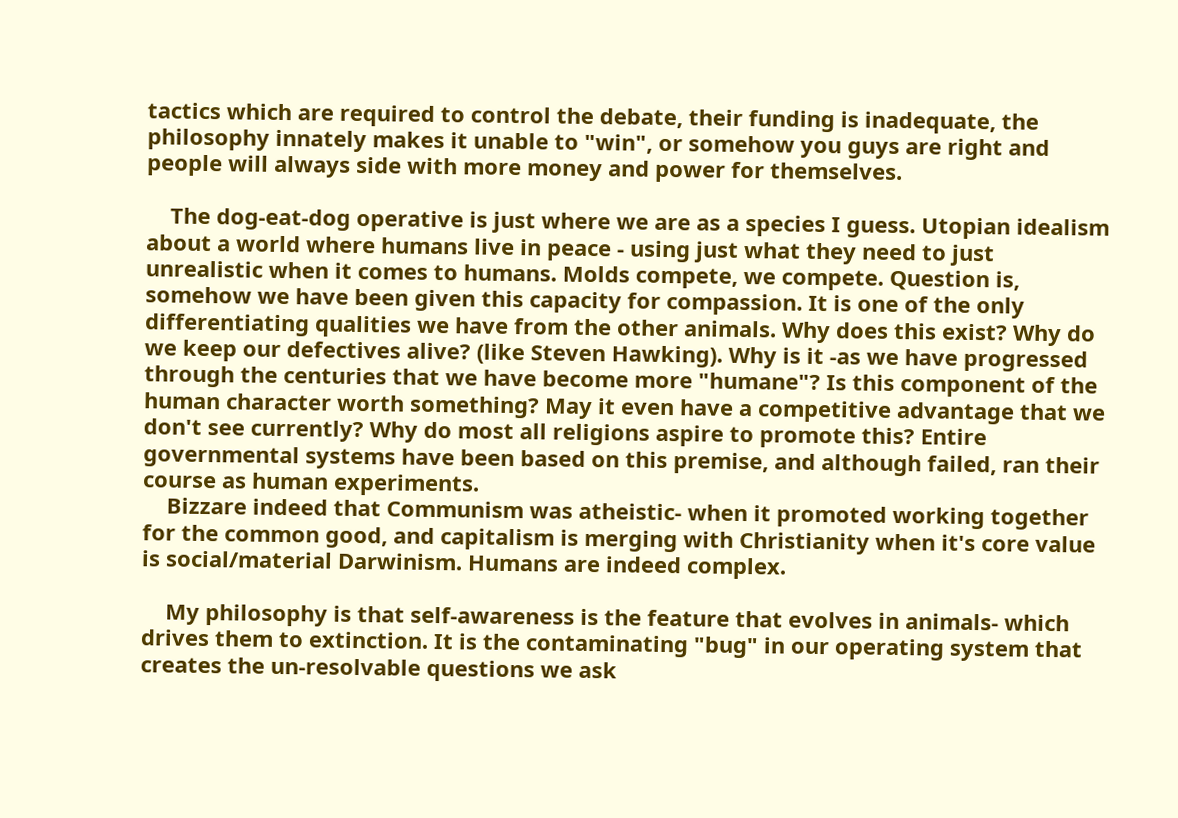tactics which are required to control the debate, their funding is inadequate, the philosophy innately makes it unable to "win", or somehow you guys are right and people will always side with more money and power for themselves.

    The dog-eat-dog operative is just where we are as a species I guess. Utopian idealism about a world where humans live in peace - using just what they need to just unrealistic when it comes to humans. Molds compete, we compete. Question is, somehow we have been given this capacity for compassion. It is one of the only differentiating qualities we have from the other animals. Why does this exist? Why do we keep our defectives alive? (like Steven Hawking). Why is it -as we have progressed through the centuries that we have become more "humane"? Is this component of the human character worth something? May it even have a competitive advantage that we don't see currently? Why do most all religions aspire to promote this? Entire governmental systems have been based on this premise, and although failed, ran their course as human experiments.
    Bizzare indeed that Communism was atheistic- when it promoted working together for the common good, and capitalism is merging with Christianity when it's core value is social/material Darwinism. Humans are indeed complex.

    My philosophy is that self-awareness is the feature that evolves in animals- which drives them to extinction. It is the contaminating "bug" in our operating system that creates the un-resolvable questions we ask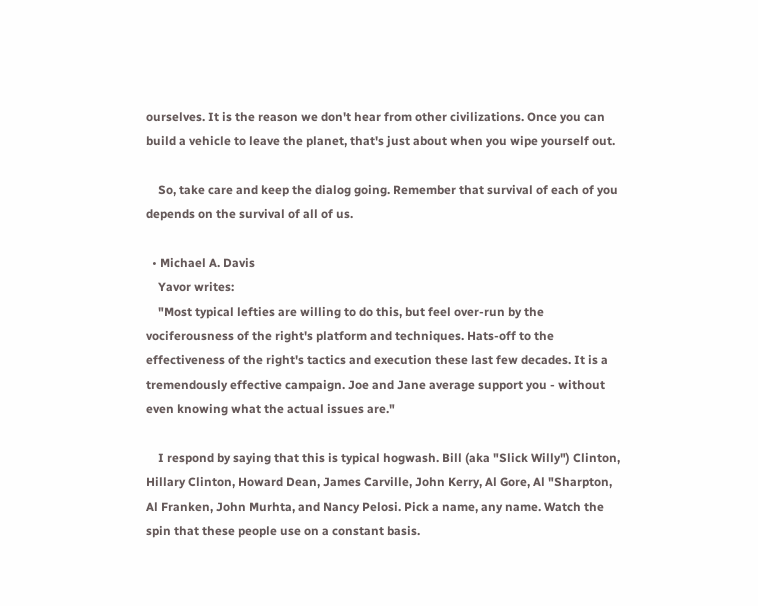ourselves. It is the reason we don't hear from other civilizations. Once you can build a vehicle to leave the planet, that's just about when you wipe yourself out.

    So, take care and keep the dialog going. Remember that survival of each of you depends on the survival of all of us.

  • Michael A. Davis
    Yavor writes:
    "Most typical lefties are willing to do this, but feel over-run by the vociferousness of the right's platform and techniques. Hats-off to the effectiveness of the right's tactics and execution these last few decades. It is a tremendously effective campaign. Joe and Jane average support you - without even knowing what the actual issues are."

    I respond by saying that this is typical hogwash. Bill (aka "Slick Willy") Clinton, Hillary Clinton, Howard Dean, James Carville, John Kerry, Al Gore, Al "Sharpton, Al Franken, John Murhta, and Nancy Pelosi. Pick a name, any name. Watch the spin that these people use on a constant basis.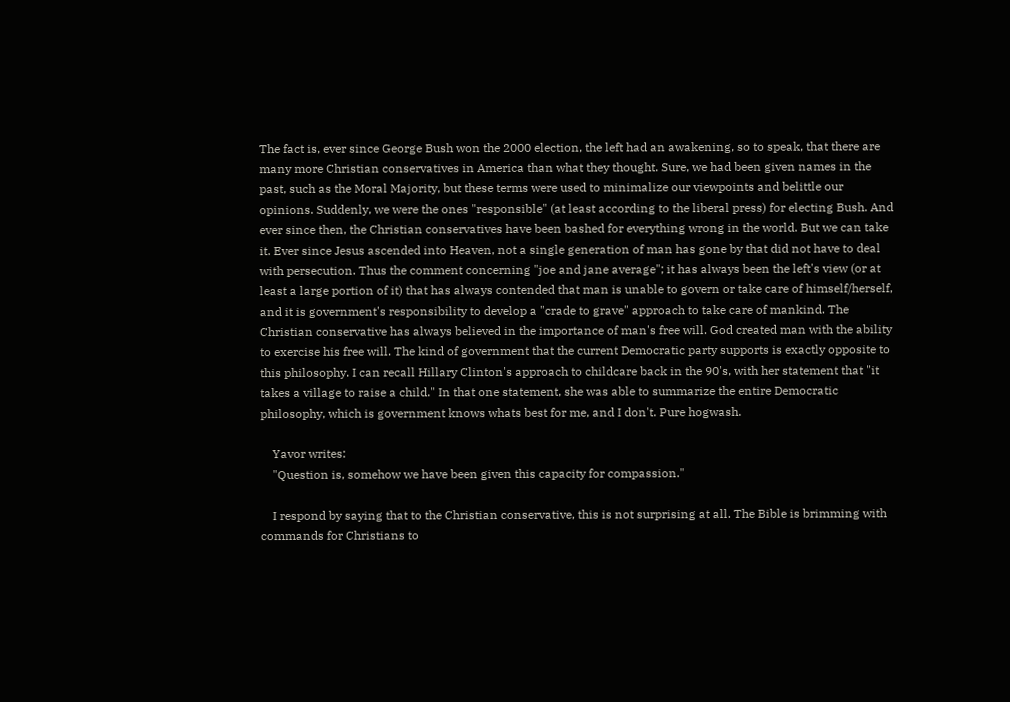The fact is, ever since George Bush won the 2000 election, the left had an awakening, so to speak, that there are many more Christian conservatives in America than what they thought. Sure, we had been given names in the past, such as the Moral Majority, but these terms were used to minimalize our viewpoints and belittle our opinions. Suddenly, we were the ones "responsible" (at least according to the liberal press) for electing Bush. And ever since then, the Christian conservatives have been bashed for everything wrong in the world. But we can take it. Ever since Jesus ascended into Heaven, not a single generation of man has gone by that did not have to deal with persecution. Thus the comment concerning "joe and jane average"; it has always been the left's view (or at least a large portion of it) that has always contended that man is unable to govern or take care of himself/herself, and it is government's responsibility to develop a "crade to grave" approach to take care of mankind. The Christian conservative has always believed in the importance of man's free will. God created man with the ability to exercise his free will. The kind of government that the current Democratic party supports is exactly opposite to this philosophy. I can recall Hillary Clinton's approach to childcare back in the 90's, with her statement that "it takes a village to raise a child." In that one statement, she was able to summarize the entire Democratic philosophy, which is government knows whats best for me, and I don't. Pure hogwash.

    Yavor writes:
    "Question is, somehow we have been given this capacity for compassion."

    I respond by saying that to the Christian conservative, this is not surprising at all. The Bible is brimming with commands for Christians to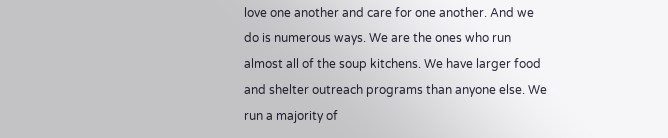love one another and care for one another. And we do is numerous ways. We are the ones who run almost all of the soup kitchens. We have larger food and shelter outreach programs than anyone else. We run a majority of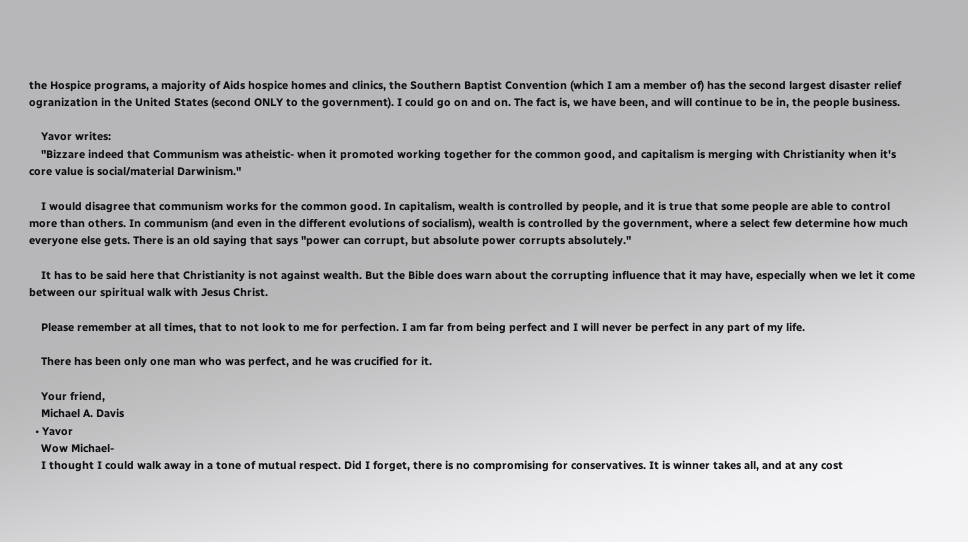the Hospice programs, a majority of Aids hospice homes and clinics, the Southern Baptist Convention (which I am a member of) has the second largest disaster relief ogranization in the United States (second ONLY to the government). I could go on and on. The fact is, we have been, and will continue to be in, the people business.

    Yavor writes:
    "Bizzare indeed that Communism was atheistic- when it promoted working together for the common good, and capitalism is merging with Christianity when it's core value is social/material Darwinism."

    I would disagree that communism works for the common good. In capitalism, wealth is controlled by people, and it is true that some people are able to control more than others. In communism (and even in the different evolutions of socialism), wealth is controlled by the government, where a select few determine how much everyone else gets. There is an old saying that says "power can corrupt, but absolute power corrupts absolutely."

    It has to be said here that Christianity is not against wealth. But the Bible does warn about the corrupting influence that it may have, especially when we let it come between our spiritual walk with Jesus Christ.

    Please remember at all times, that to not look to me for perfection. I am far from being perfect and I will never be perfect in any part of my life.

    There has been only one man who was perfect, and he was crucified for it.

    Your friend,
    Michael A. Davis
  • Yavor
    Wow Michael-
    I thought I could walk away in a tone of mutual respect. Did I forget, there is no compromising for conservatives. It is winner takes all, and at any cost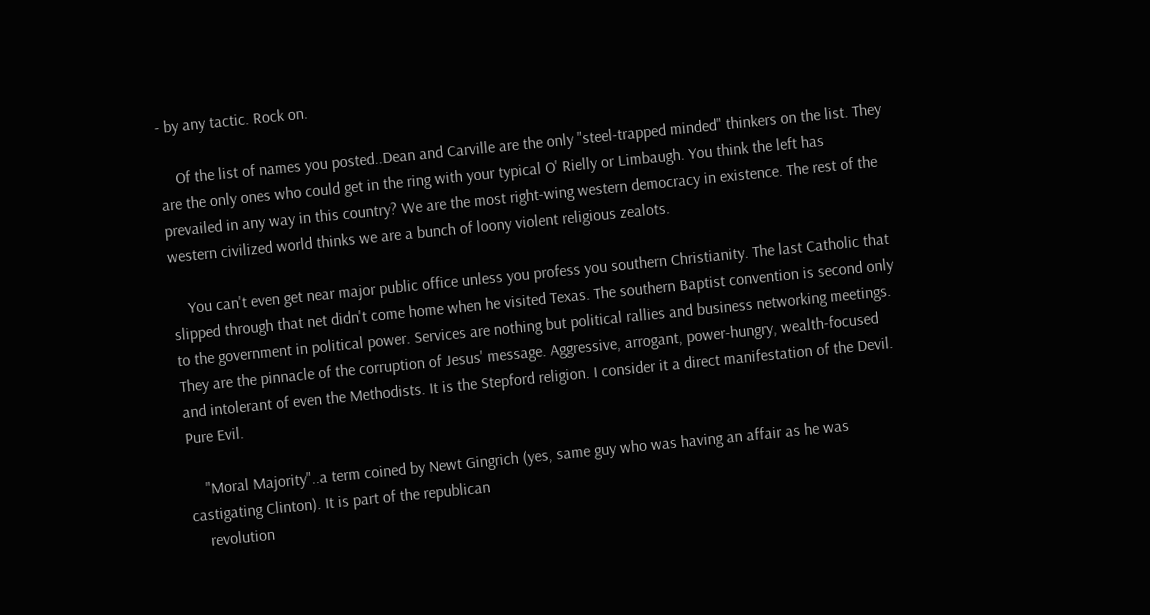- by any tactic. Rock on.

    Of the list of names you posted..Dean and Carville are the only "steel-trapped minded" thinkers on the list. They are the only ones who could get in the ring with your typical O' Rielly or Limbaugh. You think the left has prevailed in any way in this country? We are the most right-wing western democracy in existence. The rest of the western civilized world thinks we are a bunch of loony violent religious zealots.

    You can't even get near major public office unless you profess you southern Christianity. The last Catholic that slipped through that net didn't come home when he visited Texas. The southern Baptist convention is second only to the government in political power. Services are nothing but political rallies and business networking meetings. They are the pinnacle of the corruption of Jesus' message. Aggressive, arrogant, power-hungry, wealth-focused and intolerant of even the Methodists. It is the Stepford religion. I consider it a direct manifestation of the Devil. Pure Evil.

    "Moral Majority"..a term coined by Newt Gingrich (yes, same guy who was having an affair as he was castigating Clinton). It is part of the republican
    revolution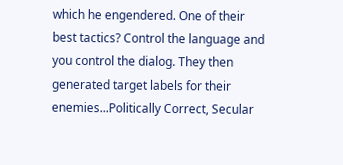which he engendered. One of their best tactics? Control the language and you control the dialog. They then generated target labels for their enemies...Politically Correct, Secular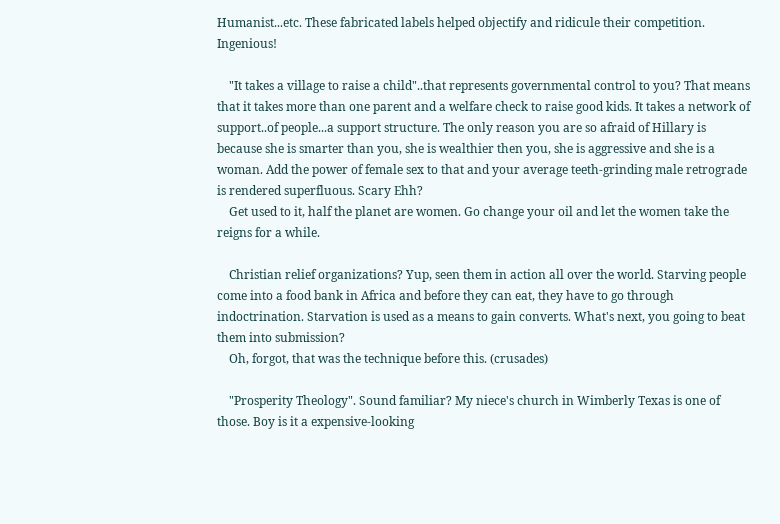Humanist...etc. These fabricated labels helped objectify and ridicule their competition. Ingenious!

    "It takes a village to raise a child"..that represents governmental control to you? That means that it takes more than one parent and a welfare check to raise good kids. It takes a network of support..of people...a support structure. The only reason you are so afraid of Hillary is because she is smarter than you, she is wealthier then you, she is aggressive and she is a woman. Add the power of female sex to that and your average teeth-grinding male retrograde is rendered superfluous. Scary Ehh?
    Get used to it, half the planet are women. Go change your oil and let the women take the reigns for a while.

    Christian relief organizations? Yup, seen them in action all over the world. Starving people come into a food bank in Africa and before they can eat, they have to go through indoctrination. Starvation is used as a means to gain converts. What's next, you going to beat them into submission?
    Oh, forgot, that was the technique before this. (crusades)

    "Prosperity Theology". Sound familiar? My niece's church in Wimberly Texas is one of those. Boy is it a expensive-looking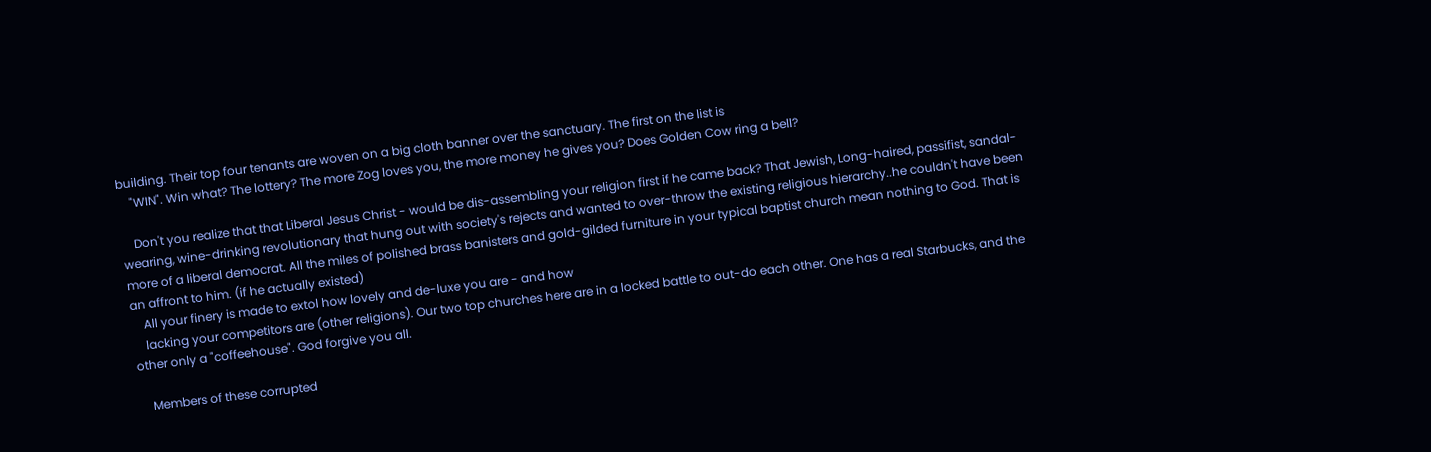building. Their top four tenants are woven on a big cloth banner over the sanctuary. The first on the list is
    "WIN". Win what? The lottery? The more Zog loves you, the more money he gives you? Does Golden Cow ring a bell?

    Don't you realize that that Liberal Jesus Christ - would be dis-assembling your religion first if he came back? That Jewish, Long-haired, passifist, sandal-wearing, wine-drinking revolutionary that hung out with society's rejects and wanted to over-throw the existing religious hierarchy..he couldn't have been more of a liberal democrat. All the miles of polished brass banisters and gold-gilded furniture in your typical baptist church mean nothing to God. That is an affront to him. (if he actually existed)
    All your finery is made to extol how lovely and de-luxe you are - and how
    lacking your competitors are (other religions). Our two top churches here are in a locked battle to out-do each other. One has a real Starbucks, and the other only a "coffeehouse". God forgive you all.

    Members of these corrupted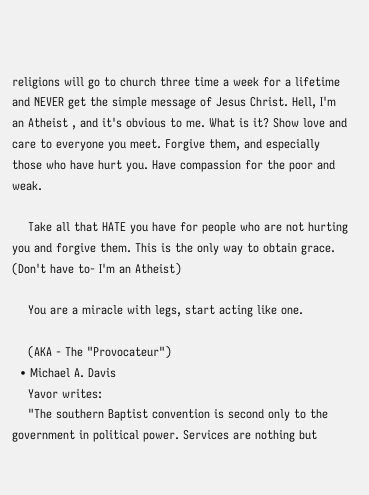religions will go to church three time a week for a lifetime and NEVER get the simple message of Jesus Christ. Hell, I'm an Atheist , and it's obvious to me. What is it? Show love and care to everyone you meet. Forgive them, and especially those who have hurt you. Have compassion for the poor and weak.

    Take all that HATE you have for people who are not hurting you and forgive them. This is the only way to obtain grace. (Don't have to- I'm an Atheist)

    You are a miracle with legs, start acting like one.

    (AKA - The "Provocateur")
  • Michael A. Davis
    Yavor writes:
    "The southern Baptist convention is second only to the government in political power. Services are nothing but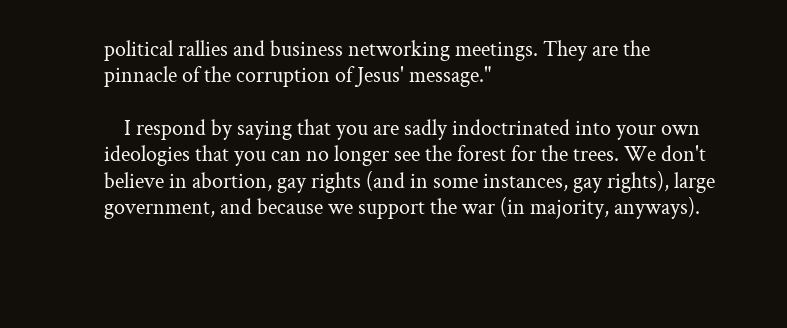political rallies and business networking meetings. They are the pinnacle of the corruption of Jesus' message."

    I respond by saying that you are sadly indoctrinated into your own ideologies that you can no longer see the forest for the trees. We don't believe in abortion, gay rights (and in some instances, gay rights), large government, and because we support the war (in majority, anyways).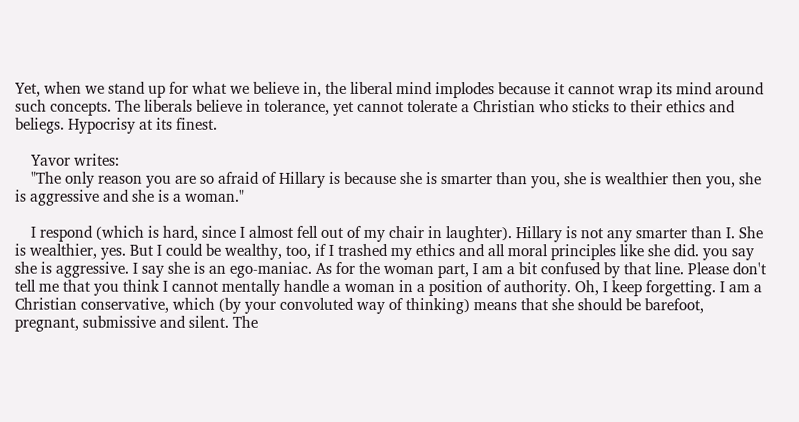Yet, when we stand up for what we believe in, the liberal mind implodes because it cannot wrap its mind around such concepts. The liberals believe in tolerance, yet cannot tolerate a Christian who sticks to their ethics and beliegs. Hypocrisy at its finest.

    Yavor writes:
    "The only reason you are so afraid of Hillary is because she is smarter than you, she is wealthier then you, she is aggressive and she is a woman."

    I respond (which is hard, since I almost fell out of my chair in laughter). Hillary is not any smarter than I. She is wealthier, yes. But I could be wealthy, too, if I trashed my ethics and all moral principles like she did. you say she is aggressive. I say she is an ego-maniac. As for the woman part, I am a bit confused by that line. Please don't tell me that you think I cannot mentally handle a woman in a position of authority. Oh, I keep forgetting. I am a Christian conservative, which (by your convoluted way of thinking) means that she should be barefoot, pregnant, submissive and silent. The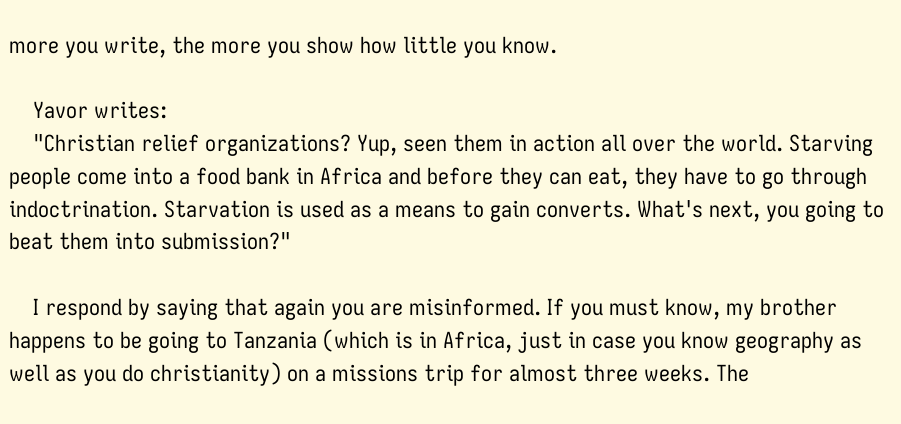more you write, the more you show how little you know.

    Yavor writes:
    "Christian relief organizations? Yup, seen them in action all over the world. Starving people come into a food bank in Africa and before they can eat, they have to go through indoctrination. Starvation is used as a means to gain converts. What's next, you going to beat them into submission?"

    I respond by saying that again you are misinformed. If you must know, my brother happens to be going to Tanzania (which is in Africa, just in case you know geography as well as you do christianity) on a missions trip for almost three weeks. The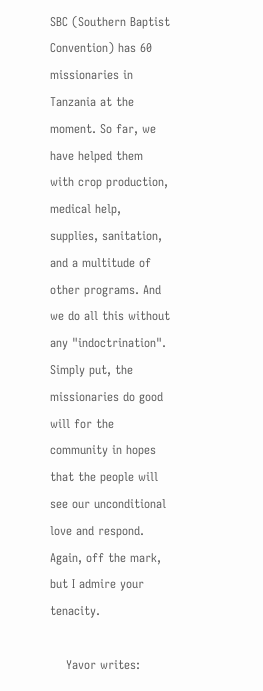SBC (Southern Baptist Convention) has 60 missionaries in Tanzania at the moment. So far, we have helped them with crop production, medical help, supplies, sanitation, and a multitude of other programs. And we do all this without any "indoctrination". Simply put, the missionaries do good will for the community in hopes that the people will see our unconditional love and respond. Again, off the mark, but I admire your tenacity.

    Yavor writes: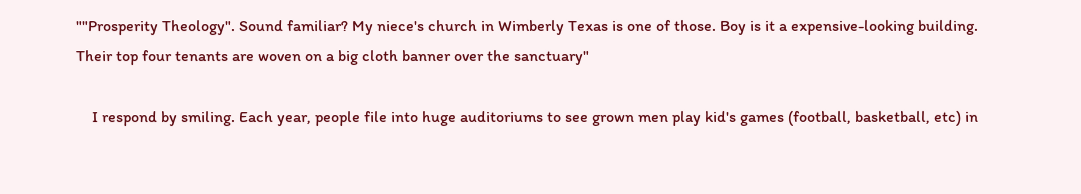""Prosperity Theology". Sound familiar? My niece's church in Wimberly Texas is one of those. Boy is it a expensive-looking building. Their top four tenants are woven on a big cloth banner over the sanctuary"

    I respond by smiling. Each year, people file into huge auditoriums to see grown men play kid's games (football, basketball, etc) in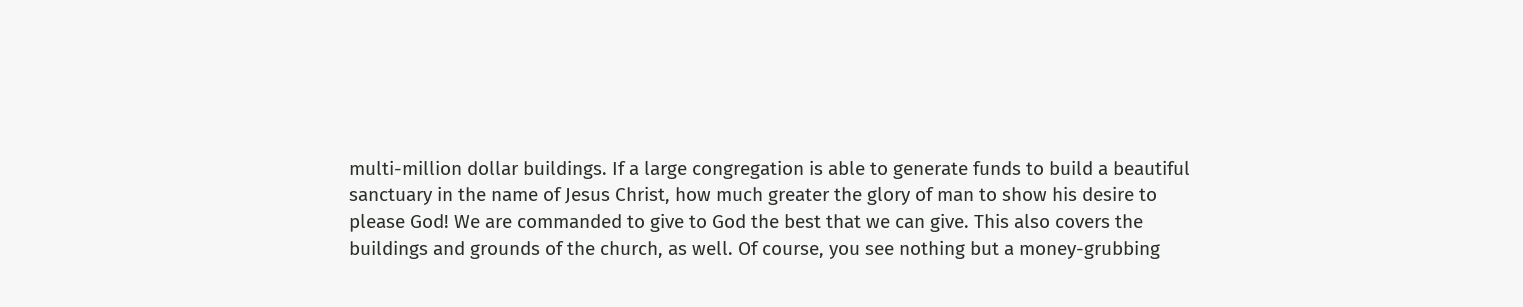multi-million dollar buildings. If a large congregation is able to generate funds to build a beautiful sanctuary in the name of Jesus Christ, how much greater the glory of man to show his desire to please God! We are commanded to give to God the best that we can give. This also covers the buildings and grounds of the church, as well. Of course, you see nothing but a money-grubbing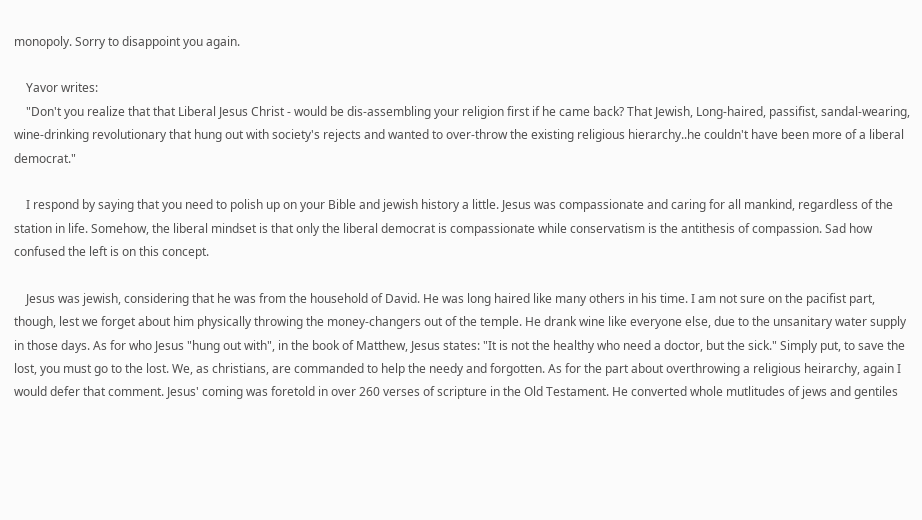monopoly. Sorry to disappoint you again.

    Yavor writes:
    "Don't you realize that that Liberal Jesus Christ - would be dis-assembling your religion first if he came back? That Jewish, Long-haired, passifist, sandal-wearing, wine-drinking revolutionary that hung out with society's rejects and wanted to over-throw the existing religious hierarchy..he couldn't have been more of a liberal democrat."

    I respond by saying that you need to polish up on your Bible and jewish history a little. Jesus was compassionate and caring for all mankind, regardless of the station in life. Somehow, the liberal mindset is that only the liberal democrat is compassionate while conservatism is the antithesis of compassion. Sad how confused the left is on this concept.

    Jesus was jewish, considering that he was from the household of David. He was long haired like many others in his time. I am not sure on the pacifist part, though, lest we forget about him physically throwing the money-changers out of the temple. He drank wine like everyone else, due to the unsanitary water supply in those days. As for who Jesus "hung out with", in the book of Matthew, Jesus states: "It is not the healthy who need a doctor, but the sick." Simply put, to save the lost, you must go to the lost. We, as christians, are commanded to help the needy and forgotten. As for the part about overthrowing a religious heirarchy, again I would defer that comment. Jesus' coming was foretold in over 260 verses of scripture in the Old Testament. He converted whole mutlitudes of jews and gentiles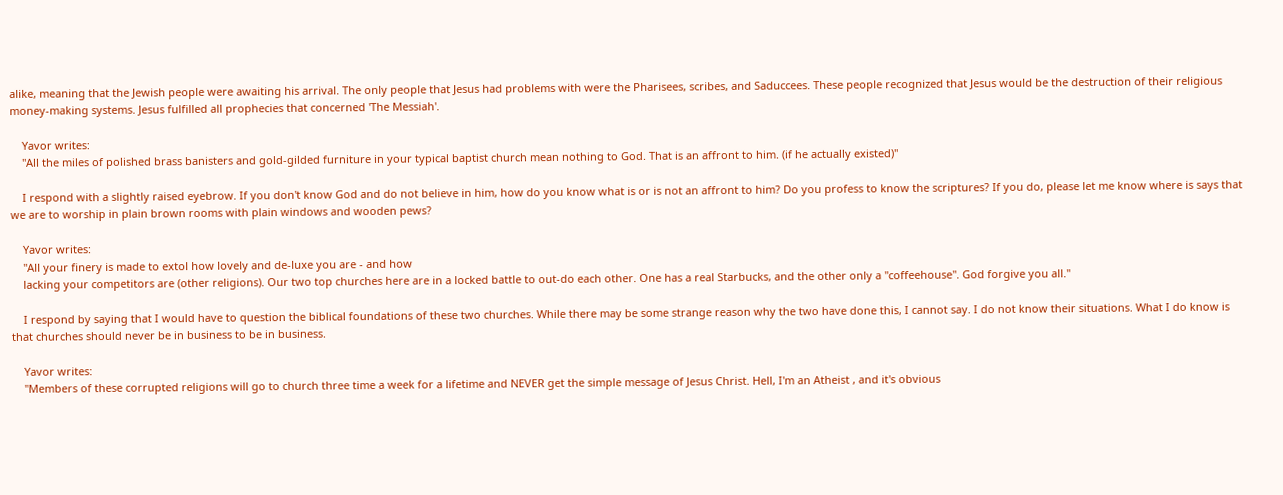alike, meaning that the Jewish people were awaiting his arrival. The only people that Jesus had problems with were the Pharisees, scribes, and Saduccees. These people recognized that Jesus would be the destruction of their religious money-making systems. Jesus fulfilled all prophecies that concerned 'The Messiah'.

    Yavor writes:
    "All the miles of polished brass banisters and gold-gilded furniture in your typical baptist church mean nothing to God. That is an affront to him. (if he actually existed)"

    I respond with a slightly raised eyebrow. If you don't know God and do not believe in him, how do you know what is or is not an affront to him? Do you profess to know the scriptures? If you do, please let me know where is says that we are to worship in plain brown rooms with plain windows and wooden pews?

    Yavor writes:
    "All your finery is made to extol how lovely and de-luxe you are - and how
    lacking your competitors are (other religions). Our two top churches here are in a locked battle to out-do each other. One has a real Starbucks, and the other only a "coffeehouse". God forgive you all."

    I respond by saying that I would have to question the biblical foundations of these two churches. While there may be some strange reason why the two have done this, I cannot say. I do not know their situations. What I do know is that churches should never be in business to be in business.

    Yavor writes:
    "Members of these corrupted religions will go to church three time a week for a lifetime and NEVER get the simple message of Jesus Christ. Hell, I'm an Atheist , and it's obvious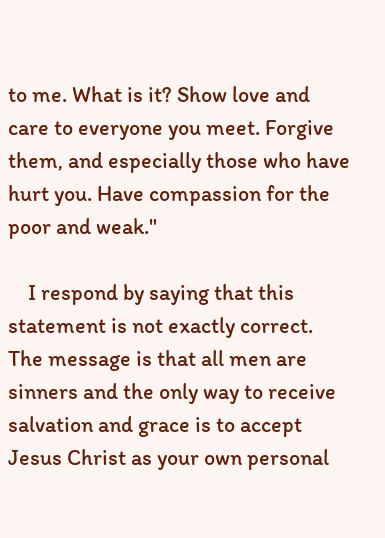to me. What is it? Show love and care to everyone you meet. Forgive them, and especially those who have hurt you. Have compassion for the poor and weak."

    I respond by saying that this statement is not exactly correct. The message is that all men are sinners and the only way to receive salvation and grace is to accept Jesus Christ as your own personal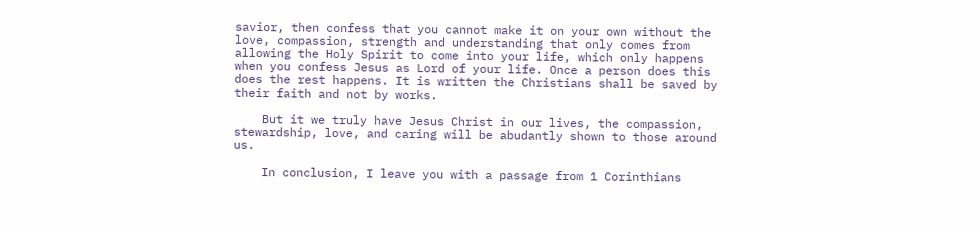savior, then confess that you cannot make it on your own without the love, compassion, strength and understanding that only comes from allowing the Holy Spirit to come into your life, which only happens when you confess Jesus as Lord of your life. Once a person does this does the rest happens. It is written the Christians shall be saved by their faith and not by works.

    But it we truly have Jesus Christ in our lives, the compassion, stewardship, love, and caring will be abudantly shown to those around us.

    In conclusion, I leave you with a passage from 1 Corinthians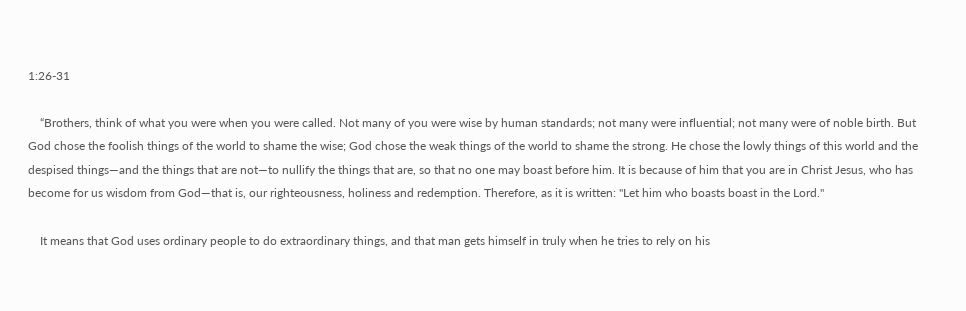1:26-31

    “Brothers, think of what you were when you were called. Not many of you were wise by human standards; not many were influential; not many were of noble birth. But God chose the foolish things of the world to shame the wise; God chose the weak things of the world to shame the strong. He chose the lowly things of this world and the despised things—and the things that are not—to nullify the things that are, so that no one may boast before him. It is because of him that you are in Christ Jesus, who has become for us wisdom from God—that is, our righteousness, holiness and redemption. Therefore, as it is written: "Let him who boasts boast in the Lord."

    It means that God uses ordinary people to do extraordinary things, and that man gets himself in truly when he tries to rely on his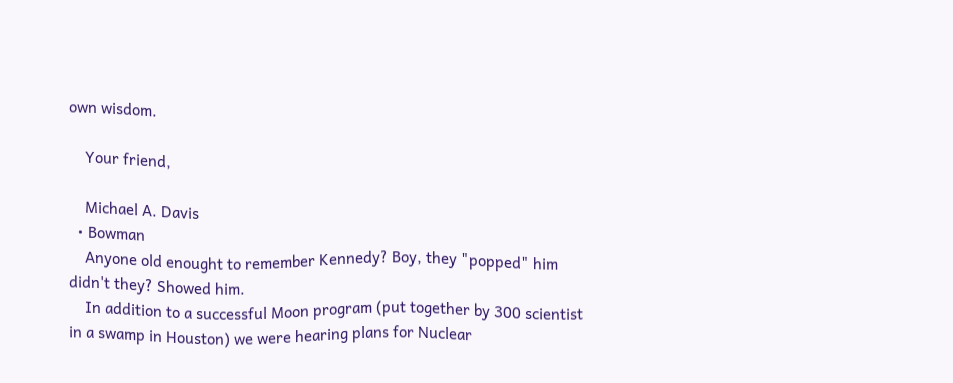own wisdom.

    Your friend,

    Michael A. Davis
  • Bowman
    Anyone old enought to remember Kennedy? Boy, they "popped" him didn't they? Showed him.
    In addition to a successful Moon program (put together by 300 scientist in a swamp in Houston) we were hearing plans for Nuclear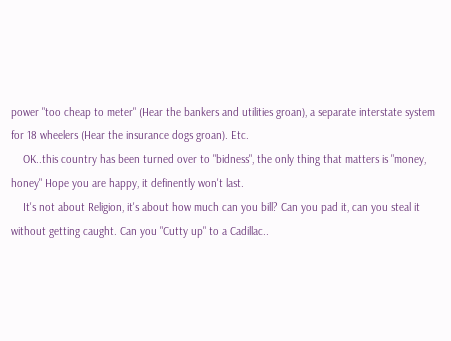power "too cheap to meter" (Hear the bankers and utilities groan), a separate interstate system for 18 wheelers (Hear the insurance dogs groan). Etc.
    OK..this country has been turned over to "bidness", the only thing that matters is "money, honey" Hope you are happy, it definently won't last.
    It's not about Religion, it's about how much can you bill? Can you pad it, can you steal it without getting caught. Can you "Cutty up" to a Cadillac..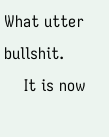What utter bullshit.
    It is now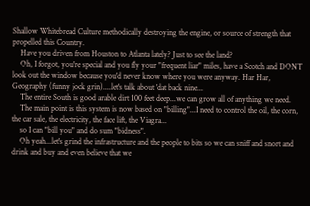Shallow Whitebread Culture methodically destroying the engine, or source of strength that propelled this Country.
    Have you driven from Houston to Atlanta lately? Just to see the land?
    Oh, I forgot, you're special and you fly your "frequent liar" miles, have a Scotch and DONT look out the window because you'd never know where you were anyway. Har Har, Geography (funny jock grin)....let's talk about 'dat back nine...
    The entire South is good arable dirt 100 feet deep...we can grow all of anything we need.
    The main point is this system is now based on "billing"...I need to control the oil, the corn, the car sale, the electricity, the face lift, the Viagra...
    so I can "bill you" and do sum "bidness".
    Oh yeah...let's grind the infrastructure and the people to bits so we can sniff and snort and drink and buy and even believe that we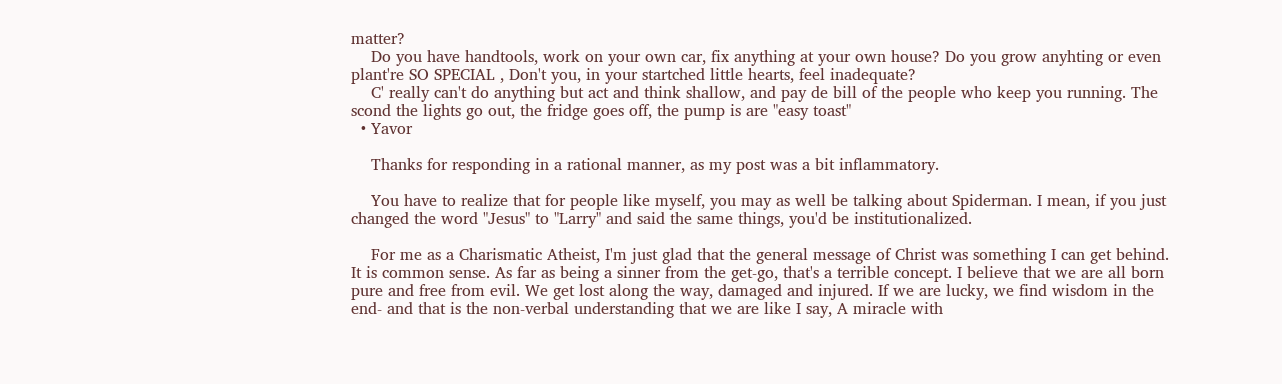matter?
    Do you have handtools, work on your own car, fix anything at your own house? Do you grow anyhting or even plant're SO SPECIAL , Don't you, in your startched little hearts, feel inadequate?
    C' really can't do anything but act and think shallow, and pay de bill of the people who keep you running. The scond the lights go out, the fridge goes off, the pump is are "easy toast"
  • Yavor

    Thanks for responding in a rational manner, as my post was a bit inflammatory.

    You have to realize that for people like myself, you may as well be talking about Spiderman. I mean, if you just changed the word "Jesus" to "Larry" and said the same things, you'd be institutionalized.

    For me as a Charismatic Atheist, I'm just glad that the general message of Christ was something I can get behind. It is common sense. As far as being a sinner from the get-go, that's a terrible concept. I believe that we are all born pure and free from evil. We get lost along the way, damaged and injured. If we are lucky, we find wisdom in the end- and that is the non-verbal understanding that we are like I say, A miracle with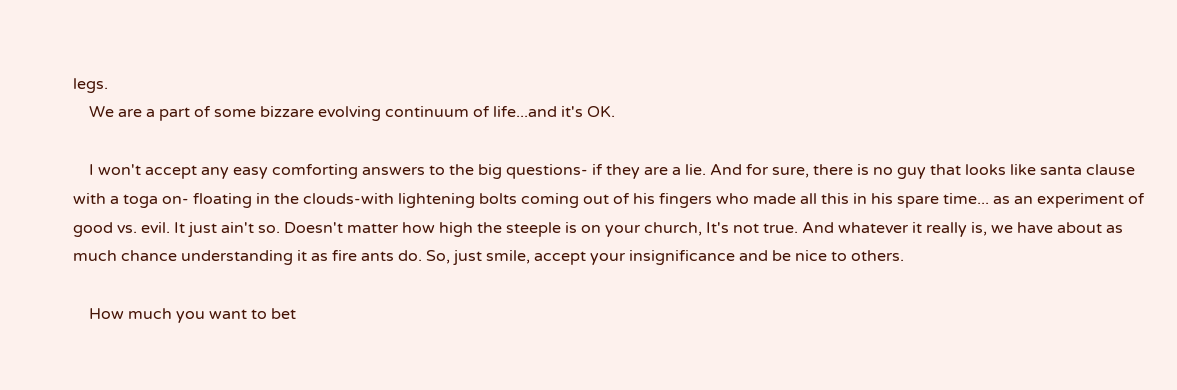legs.
    We are a part of some bizzare evolving continuum of life...and it's OK.

    I won't accept any easy comforting answers to the big questions- if they are a lie. And for sure, there is no guy that looks like santa clause with a toga on- floating in the clouds-with lightening bolts coming out of his fingers who made all this in his spare time... as an experiment of good vs. evil. It just ain't so. Doesn't matter how high the steeple is on your church, It's not true. And whatever it really is, we have about as much chance understanding it as fire ants do. So, just smile, accept your insignificance and be nice to others.

    How much you want to bet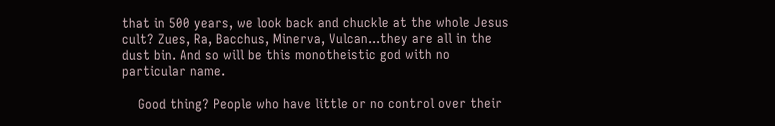that in 500 years, we look back and chuckle at the whole Jesus cult? Zues, Ra, Bacchus, Minerva, Vulcan...they are all in the dust bin. And so will be this monotheistic god with no particular name.

    Good thing? People who have little or no control over their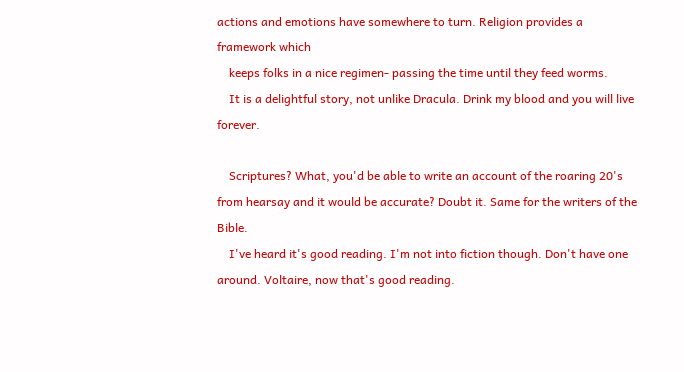actions and emotions have somewhere to turn. Religion provides a framework which
    keeps folks in a nice regimen- passing the time until they feed worms.
    It is a delightful story, not unlike Dracula. Drink my blood and you will live forever.

    Scriptures? What, you'd be able to write an account of the roaring 20's from hearsay and it would be accurate? Doubt it. Same for the writers of the Bible.
    I've heard it's good reading. I'm not into fiction though. Don't have one around. Voltaire, now that's good reading.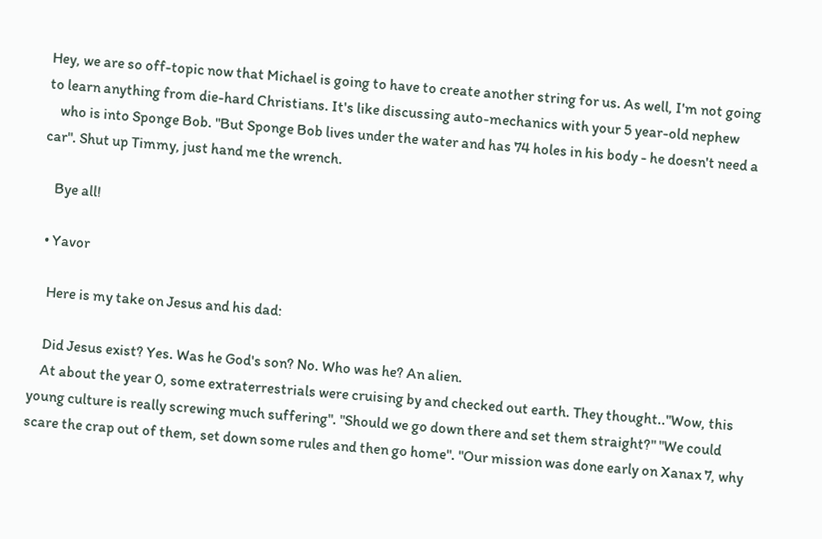Hey, we are so off-topic now that Michael is going to have to create another string for us. As well, I'm not going to learn anything from die-hard Christians. It's like discussing auto-mechanics with your 5 year-old nephew
    who is into Sponge Bob. "But Sponge Bob lives under the water and has 74 holes in his body - he doesn't need a car". Shut up Timmy, just hand me the wrench.

    Bye all!

  • Yavor

    Here is my take on Jesus and his dad:

    Did Jesus exist? Yes. Was he God's son? No. Who was he? An alien.
    At about the year 0, some extraterrestrials were cruising by and checked out earth. They thought.."Wow, this young culture is really screwing much suffering". "Should we go down there and set them straight?" "We could scare the crap out of them, set down some rules and then go home". "Our mission was done early on Xanax 7, why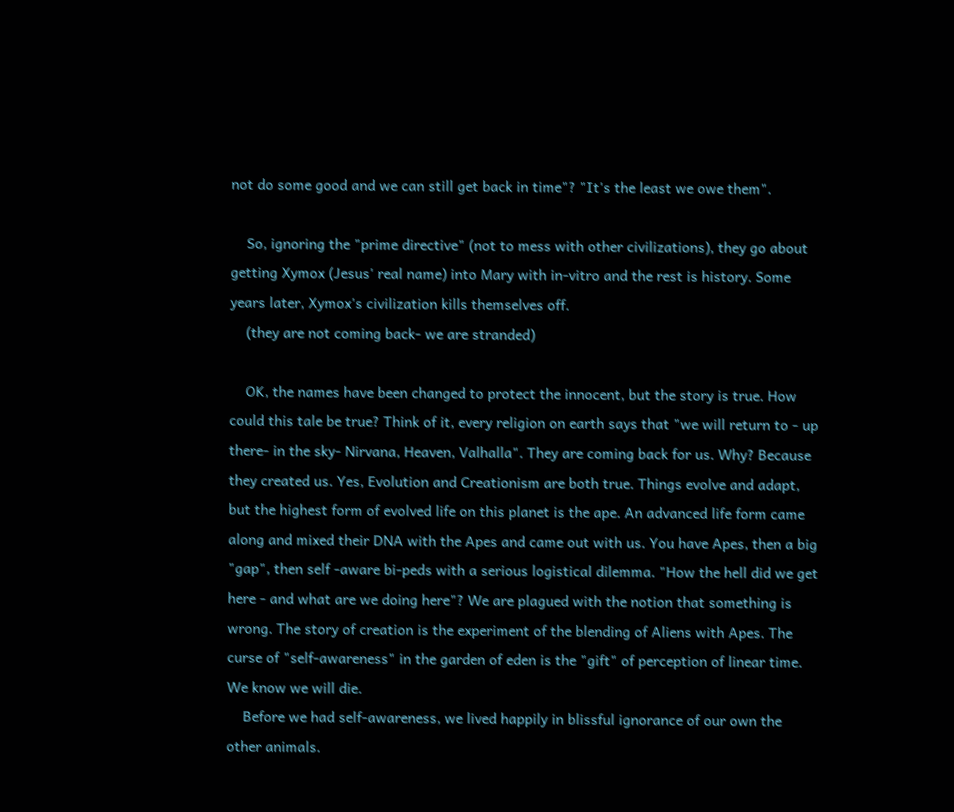not do some good and we can still get back in time"? "It's the least we owe them".

    So, ignoring the "prime directive" (not to mess with other civilizations), they go about getting Xymox (Jesus' real name) into Mary with in-vitro and the rest is history. Some years later, Xymox's civilization kills themselves off.
    (they are not coming back- we are stranded)

    OK, the names have been changed to protect the innocent, but the story is true. How could this tale be true? Think of it, every religion on earth says that "we will return to - up there- in the sky- Nirvana, Heaven, Valhalla". They are coming back for us. Why? Because they created us. Yes, Evolution and Creationism are both true. Things evolve and adapt, but the highest form of evolved life on this planet is the ape. An advanced life form came along and mixed their DNA with the Apes and came out with us. You have Apes, then a big "gap", then self -aware bi-peds with a serious logistical dilemma. "How the hell did we get here - and what are we doing here"? We are plagued with the notion that something is wrong. The story of creation is the experiment of the blending of Aliens with Apes. The curse of "self-awareness" in the garden of eden is the "gift" of perception of linear time. We know we will die.
    Before we had self-awareness, we lived happily in blissful ignorance of our own the other animals.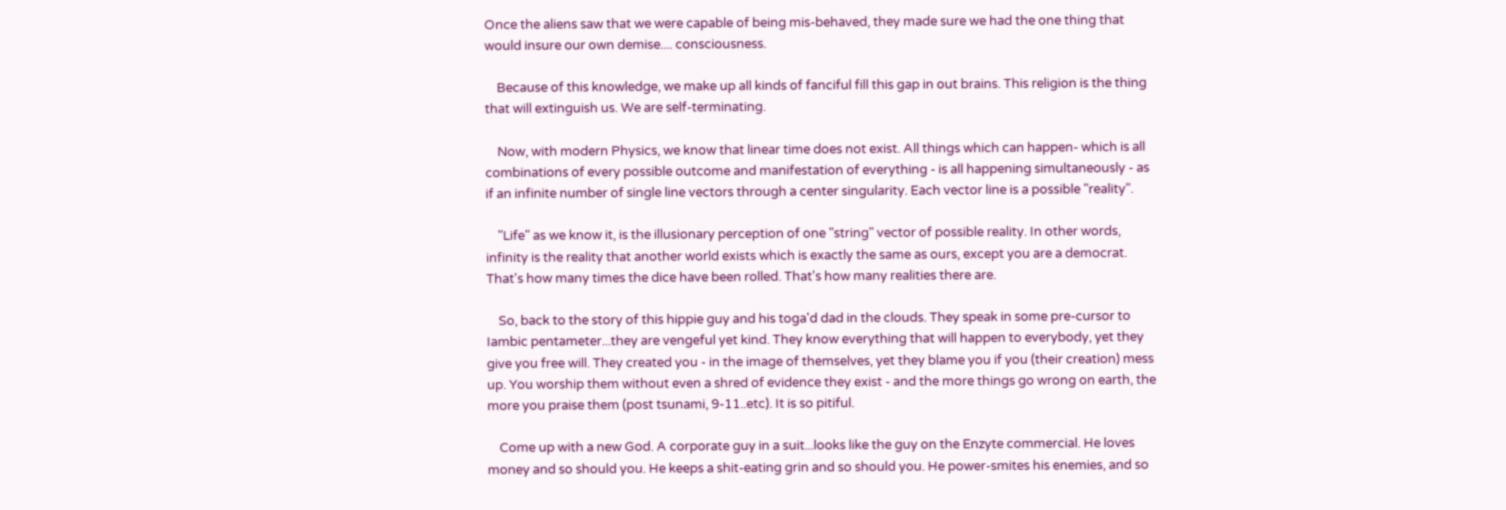Once the aliens saw that we were capable of being mis-behaved, they made sure we had the one thing that would insure our own demise.... consciousness.

    Because of this knowledge, we make up all kinds of fanciful fill this gap in out brains. This religion is the thing that will extinguish us. We are self-terminating.

    Now, with modern Physics, we know that linear time does not exist. All things which can happen- which is all combinations of every possible outcome and manifestation of everything - is all happening simultaneously - as if an infinite number of single line vectors through a center singularity. Each vector line is a possible "reality".

    "Life" as we know it, is the illusionary perception of one "string" vector of possible reality. In other words, infinity is the reality that another world exists which is exactly the same as ours, except you are a democrat. That's how many times the dice have been rolled. That's how many realities there are.

    So, back to the story of this hippie guy and his toga'd dad in the clouds. They speak in some pre-cursor to Iambic pentameter...they are vengeful yet kind. They know everything that will happen to everybody, yet they give you free will. They created you - in the image of themselves, yet they blame you if you (their creation) mess up. You worship them without even a shred of evidence they exist - and the more things go wrong on earth, the more you praise them (post tsunami, 9-11..etc). It is so pitiful.

    Come up with a new God. A corporate guy in a suit...looks like the guy on the Enzyte commercial. He loves money and so should you. He keeps a shit-eating grin and so should you. He power-smites his enemies, and so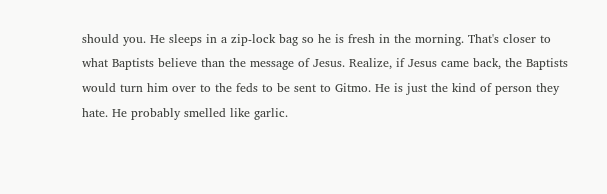should you. He sleeps in a zip-lock bag so he is fresh in the morning. That's closer to what Baptists believe than the message of Jesus. Realize, if Jesus came back, the Baptists would turn him over to the feds to be sent to Gitmo. He is just the kind of person they hate. He probably smelled like garlic.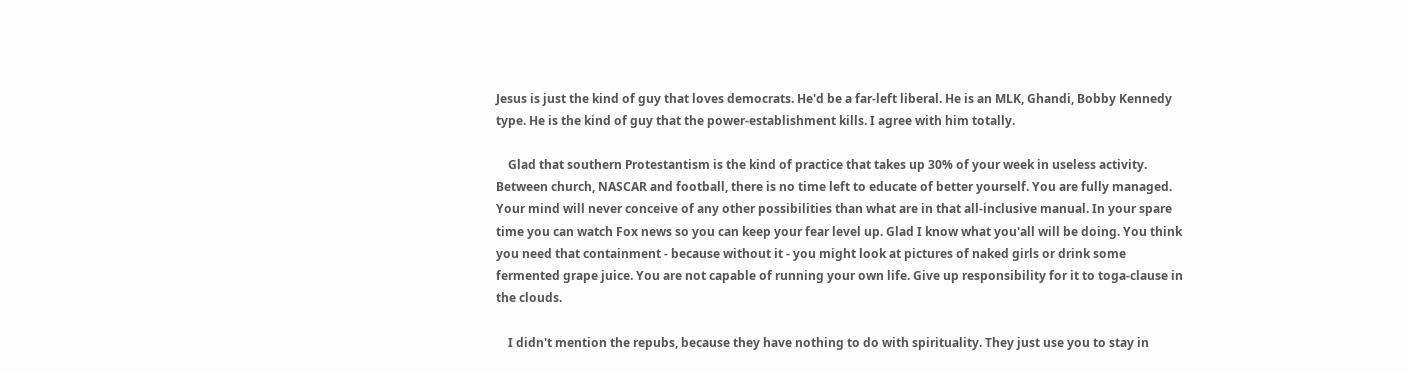Jesus is just the kind of guy that loves democrats. He'd be a far-left liberal. He is an MLK, Ghandi, Bobby Kennedy type. He is the kind of guy that the power-establishment kills. I agree with him totally.

    Glad that southern Protestantism is the kind of practice that takes up 30% of your week in useless activity. Between church, NASCAR and football, there is no time left to educate of better yourself. You are fully managed. Your mind will never conceive of any other possibilities than what are in that all-inclusive manual. In your spare time you can watch Fox news so you can keep your fear level up. Glad I know what you'all will be doing. You think you need that containment - because without it - you might look at pictures of naked girls or drink some fermented grape juice. You are not capable of running your own life. Give up responsibility for it to toga-clause in the clouds.

    I didn't mention the repubs, because they have nothing to do with spirituality. They just use you to stay in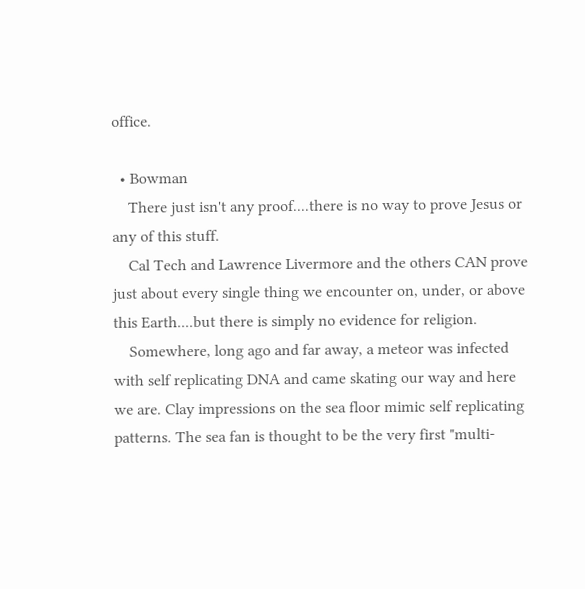office.

  • Bowman
    There just isn't any proof....there is no way to prove Jesus or any of this stuff.
    Cal Tech and Lawrence Livermore and the others CAN prove just about every single thing we encounter on, under, or above this Earth....but there is simply no evidence for religion.
    Somewhere, long ago and far away, a meteor was infected with self replicating DNA and came skating our way and here we are. Clay impressions on the sea floor mimic self replicating patterns. The sea fan is thought to be the very first "multi-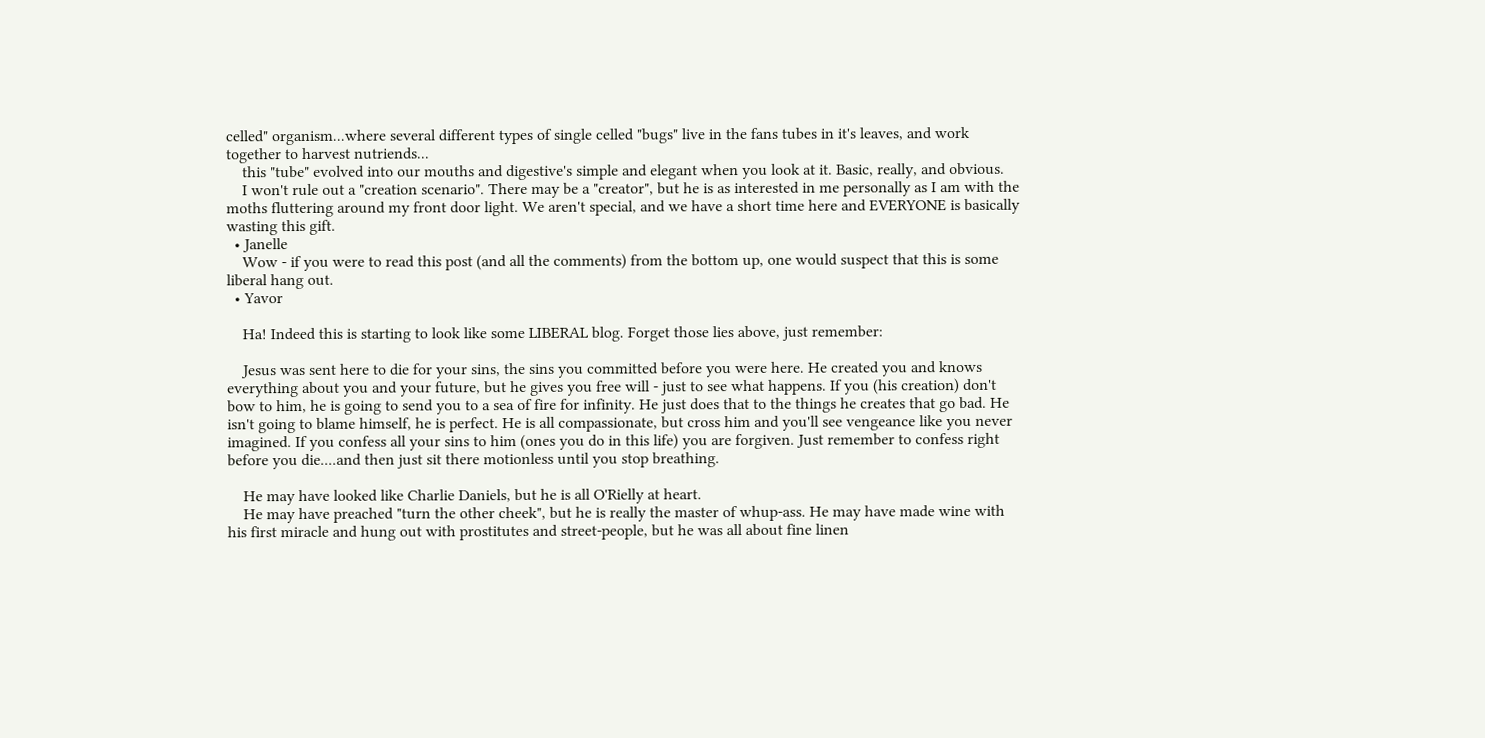celled" organism...where several different types of single celled "bugs" live in the fans tubes in it's leaves, and work together to harvest nutriends...
    this "tube" evolved into our mouths and digestive's simple and elegant when you look at it. Basic, really, and obvious.
    I won't rule out a "creation scenario". There may be a "creator", but he is as interested in me personally as I am with the moths fluttering around my front door light. We aren't special, and we have a short time here and EVERYONE is basically wasting this gift.
  • Janelle
    Wow - if you were to read this post (and all the comments) from the bottom up, one would suspect that this is some liberal hang out.
  • Yavor

    Ha! Indeed this is starting to look like some LIBERAL blog. Forget those lies above, just remember:

    Jesus was sent here to die for your sins, the sins you committed before you were here. He created you and knows everything about you and your future, but he gives you free will - just to see what happens. If you (his creation) don't bow to him, he is going to send you to a sea of fire for infinity. He just does that to the things he creates that go bad. He isn't going to blame himself, he is perfect. He is all compassionate, but cross him and you'll see vengeance like you never imagined. If you confess all your sins to him (ones you do in this life) you are forgiven. Just remember to confess right before you die....and then just sit there motionless until you stop breathing.

    He may have looked like Charlie Daniels, but he is all O'Rielly at heart.
    He may have preached "turn the other cheek", but he is really the master of whup-ass. He may have made wine with his first miracle and hung out with prostitutes and street-people, but he was all about fine linen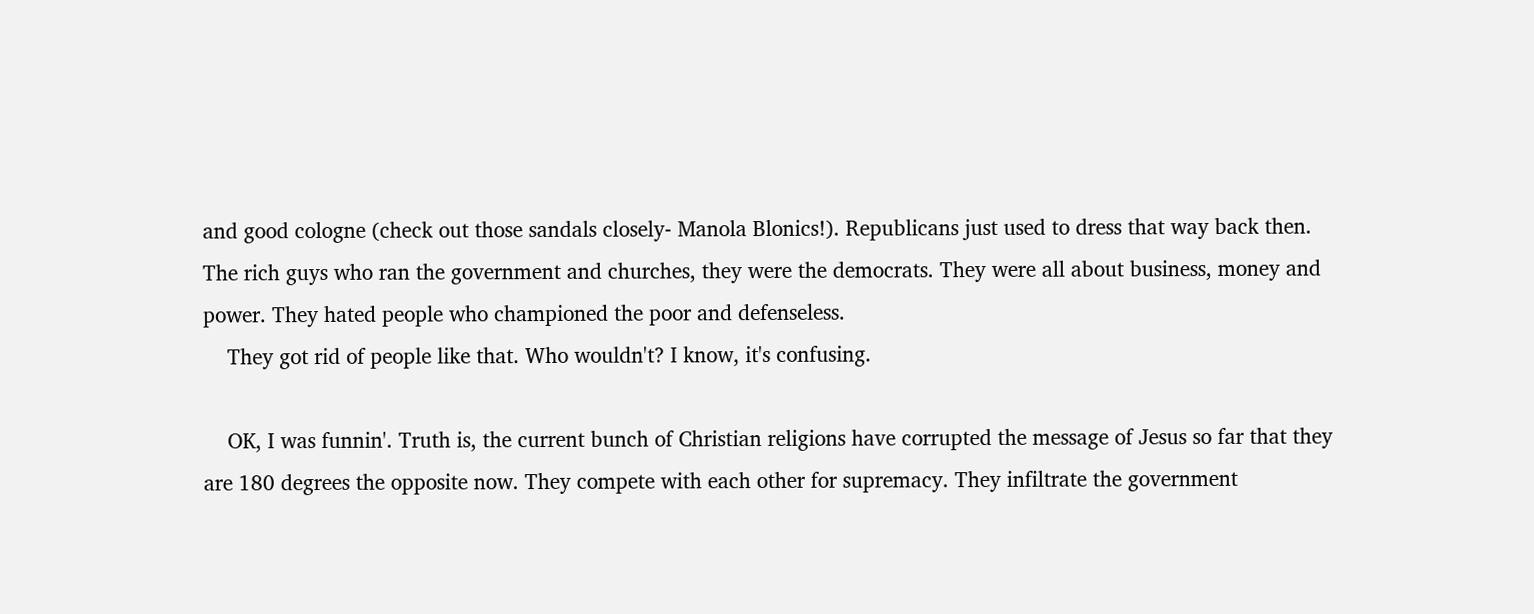and good cologne (check out those sandals closely- Manola Blonics!). Republicans just used to dress that way back then. The rich guys who ran the government and churches, they were the democrats. They were all about business, money and power. They hated people who championed the poor and defenseless.
    They got rid of people like that. Who wouldn't? I know, it's confusing.

    OK, I was funnin'. Truth is, the current bunch of Christian religions have corrupted the message of Jesus so far that they are 180 degrees the opposite now. They compete with each other for supremacy. They infiltrate the government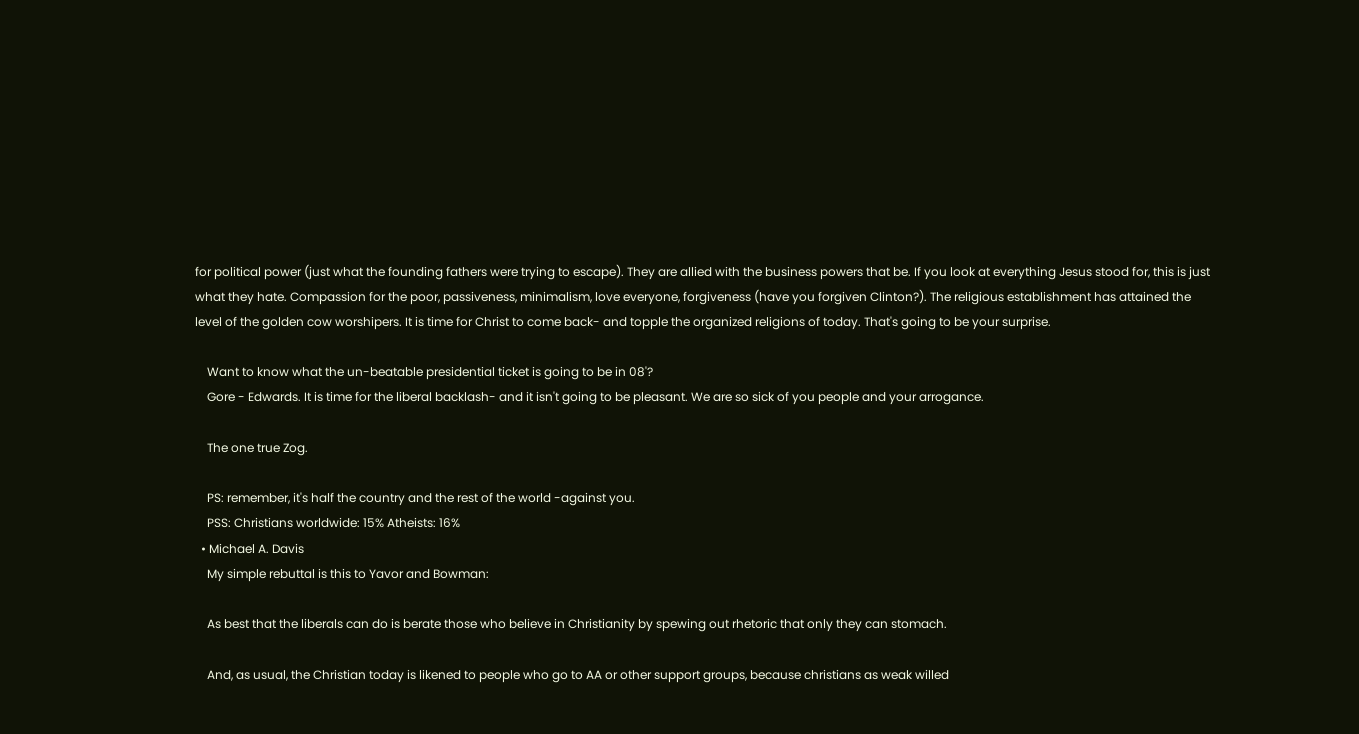for political power (just what the founding fathers were trying to escape). They are allied with the business powers that be. If you look at everything Jesus stood for, this is just what they hate. Compassion for the poor, passiveness, minimalism, love everyone, forgiveness (have you forgiven Clinton?). The religious establishment has attained the level of the golden cow worshipers. It is time for Christ to come back- and topple the organized religions of today. That's going to be your surprise.

    Want to know what the un-beatable presidential ticket is going to be in 08'?
    Gore - Edwards. It is time for the liberal backlash- and it isn't going to be pleasant. We are so sick of you people and your arrogance.

    The one true Zog.

    PS: remember, it's half the country and the rest of the world -against you.
    PSS: Christians worldwide: 15% Atheists: 16%
  • Michael A. Davis
    My simple rebuttal is this to Yavor and Bowman:

    As best that the liberals can do is berate those who believe in Christianity by spewing out rhetoric that only they can stomach.

    And, as usual, the Christian today is likened to people who go to AA or other support groups, because christians as weak willed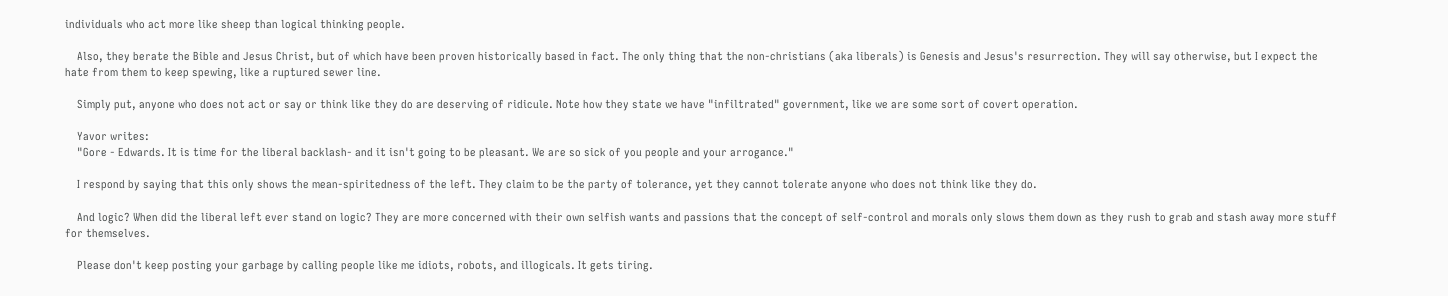individuals who act more like sheep than logical thinking people.

    Also, they berate the Bible and Jesus Christ, but of which have been proven historically based in fact. The only thing that the non-christians (aka liberals) is Genesis and Jesus's resurrection. They will say otherwise, but I expect the hate from them to keep spewing, like a ruptured sewer line.

    Simply put, anyone who does not act or say or think like they do are deserving of ridicule. Note how they state we have "infiltrated" government, like we are some sort of covert operation.

    Yavor writes:
    "Gore - Edwards. It is time for the liberal backlash- and it isn't going to be pleasant. We are so sick of you people and your arrogance."

    I respond by saying that this only shows the mean-spiritedness of the left. They claim to be the party of tolerance, yet they cannot tolerate anyone who does not think like they do.

    And logic? When did the liberal left ever stand on logic? They are more concerned with their own selfish wants and passions that the concept of self-control and morals only slows them down as they rush to grab and stash away more stuff for themselves.

    Please don't keep posting your garbage by calling people like me idiots, robots, and illogicals. It gets tiring.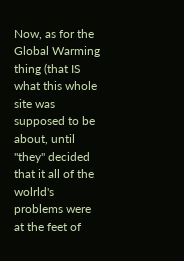Now, as for the Global Warming thing (that IS what this whole site was supposed to be about, until "they" decided that it all of the wolrld's problems were at the feet of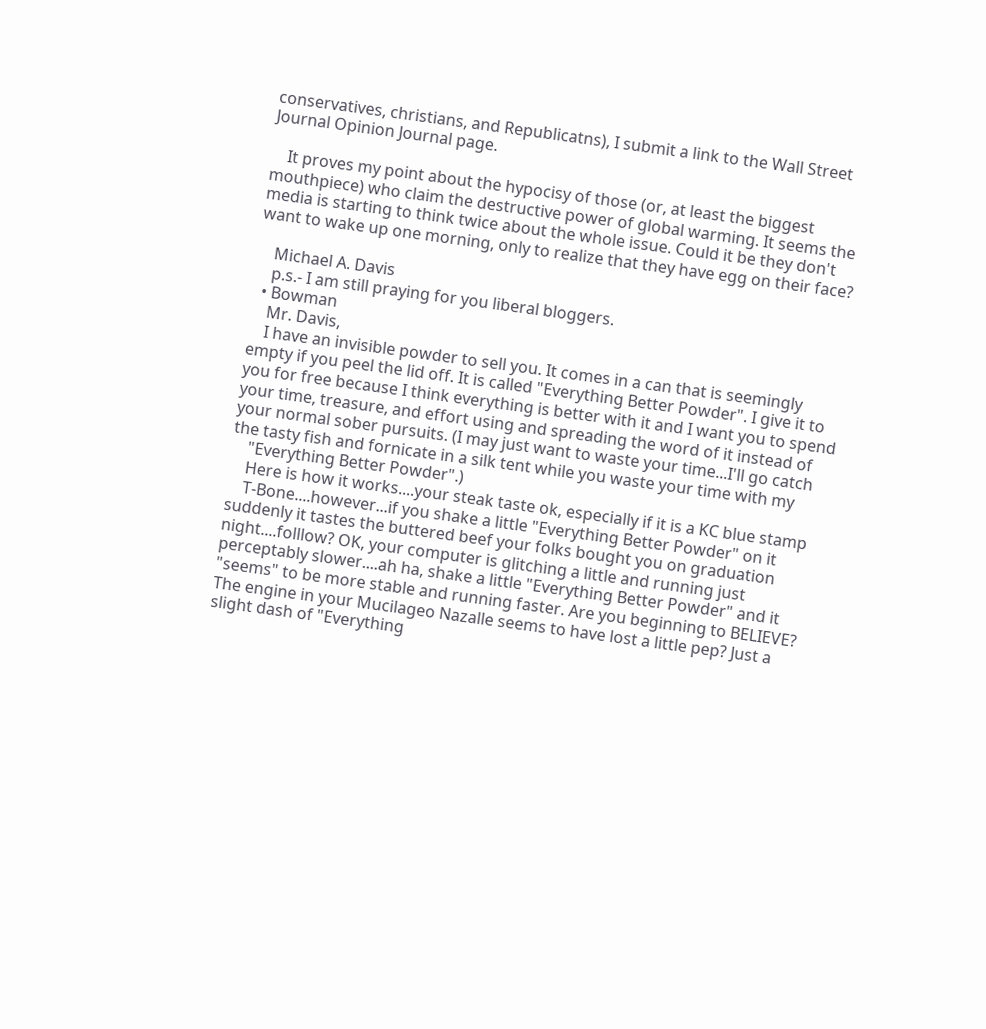conservatives, christians, and Republicatns), I submit a link to the Wall Street Journal Opinion Journal page.

    It proves my point about the hypocisy of those (or, at least the biggest mouthpiece) who claim the destructive power of global warming. It seems the media is starting to think twice about the whole issue. Could it be they don't want to wake up one morning, only to realize that they have egg on their face?

    Michael A. Davis
    p.s.- I am still praying for you liberal bloggers.
  • Bowman
    Mr. Davis,
    I have an invisible powder to sell you. It comes in a can that is seemingly empty if you peel the lid off. It is called "Everything Better Powder". I give it to you for free because I think everything is better with it and I want you to spend your time, treasure, and effort using and spreading the word of it instead of your normal sober pursuits. (I may just want to waste your time...I'll go catch the tasty fish and fornicate in a silk tent while you waste your time with my
    "Everything Better Powder".)
    Here is how it works....your steak taste ok, especially if it is a KC blue stamp
    T-Bone....however...if you shake a little "Everything Better Powder" on it suddenly it tastes the buttered beef your folks bought you on graduation night....folllow? OK, your computer is glitching a little and running just perceptably slower....ah ha, shake a little "Everything Better Powder" and it "seems" to be more stable and running faster. Are you beginning to BELIEVE? The engine in your Mucilageo Nazalle seems to have lost a little pep? Just a slight dash of "Everything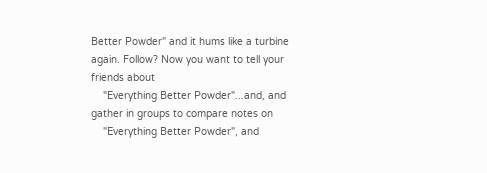Better Powder" and it hums like a turbine again. Follow? Now you want to tell your friends about
    "Everything Better Powder"...and, and gather in groups to compare notes on
    "Everything Better Powder", and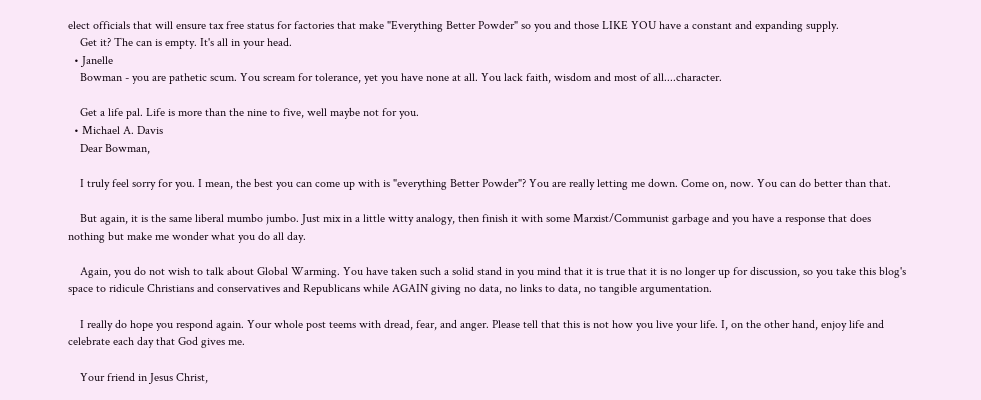elect officials that will ensure tax free status for factories that make "Everything Better Powder" so you and those LIKE YOU have a constant and expanding supply.
    Get it? The can is empty. It's all in your head.
  • Janelle
    Bowman - you are pathetic scum. You scream for tolerance, yet you have none at all. You lack faith, wisdom and most of all....character.

    Get a life pal. Life is more than the nine to five, well maybe not for you.
  • Michael A. Davis
    Dear Bowman,

    I truly feel sorry for you. I mean, the best you can come up with is "everything Better Powder"? You are really letting me down. Come on, now. You can do better than that.

    But again, it is the same liberal mumbo jumbo. Just mix in a little witty analogy, then finish it with some Marxist/Communist garbage and you have a response that does nothing but make me wonder what you do all day.

    Again, you do not wish to talk about Global Warming. You have taken such a solid stand in you mind that it is true that it is no longer up for discussion, so you take this blog's space to ridicule Christians and conservatives and Republicans while AGAIN giving no data, no links to data, no tangible argumentation.

    I really do hope you respond again. Your whole post teems with dread, fear, and anger. Please tell that this is not how you live your life. I, on the other hand, enjoy life and celebrate each day that God gives me.

    Your friend in Jesus Christ,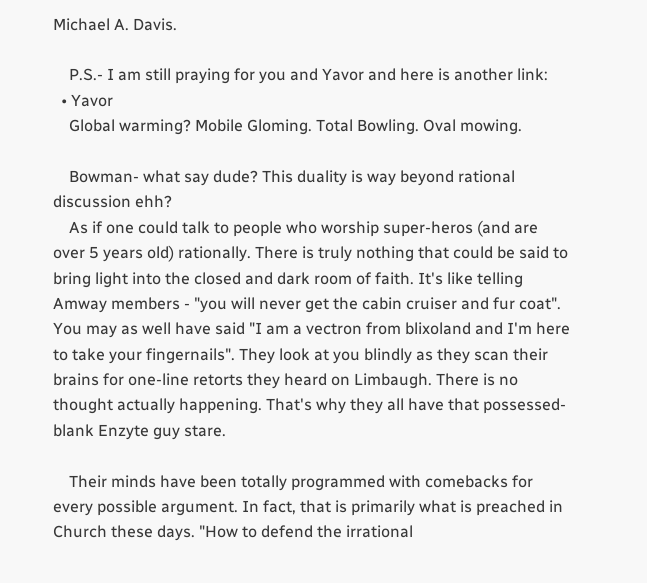Michael A. Davis.

    P.S.- I am still praying for you and Yavor and here is another link:
  • Yavor
    Global warming? Mobile Gloming. Total Bowling. Oval mowing.

    Bowman- what say dude? This duality is way beyond rational discussion ehh?
    As if one could talk to people who worship super-heros (and are over 5 years old) rationally. There is truly nothing that could be said to bring light into the closed and dark room of faith. It's like telling Amway members - "you will never get the cabin cruiser and fur coat". You may as well have said "I am a vectron from blixoland and I'm here to take your fingernails". They look at you blindly as they scan their brains for one-line retorts they heard on Limbaugh. There is no thought actually happening. That's why they all have that possessed-blank Enzyte guy stare.

    Their minds have been totally programmed with comebacks for every possible argument. In fact, that is primarily what is preached in Church these days. "How to defend the irrational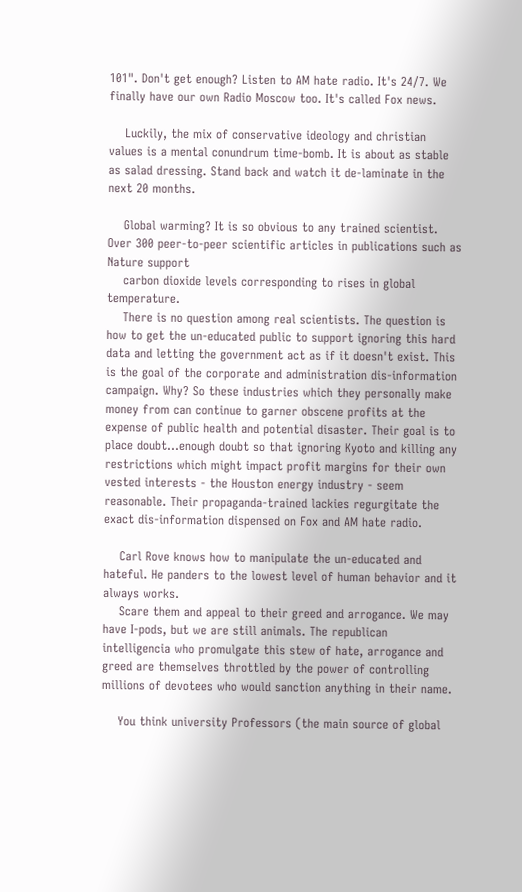101". Don't get enough? Listen to AM hate radio. It's 24/7. We finally have our own Radio Moscow too. It's called Fox news.

    Luckily, the mix of conservative ideology and christian values is a mental conundrum time-bomb. It is about as stable as salad dressing. Stand back and watch it de-laminate in the next 20 months.

    Global warming? It is so obvious to any trained scientist. Over 300 peer-to-peer scientific articles in publications such as Nature support
    carbon dioxide levels corresponding to rises in global temperature.
    There is no question among real scientists. The question is how to get the un-educated public to support ignoring this hard data and letting the government act as if it doesn't exist. This is the goal of the corporate and administration dis-information campaign. Why? So these industries which they personally make money from can continue to garner obscene profits at the expense of public health and potential disaster. Their goal is to place doubt...enough doubt so that ignoring Kyoto and killing any restrictions which might impact profit margins for their own vested interests - the Houston energy industry - seem reasonable. Their propaganda-trained lackies regurgitate the exact dis-information dispensed on Fox and AM hate radio.

    Carl Rove knows how to manipulate the un-educated and hateful. He panders to the lowest level of human behavior and it always works.
    Scare them and appeal to their greed and arrogance. We may have I-pods, but we are still animals. The republican intelligencia who promulgate this stew of hate, arrogance and greed are themselves throttled by the power of controlling millions of devotees who would sanction anything in their name.

    You think university Professors (the main source of global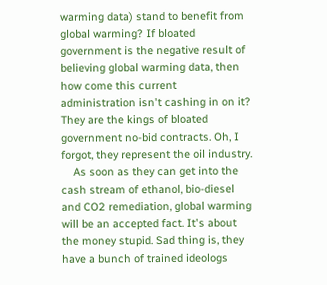warming data) stand to benefit from global warming? If bloated government is the negative result of believing global warming data, then how come this current administration isn't cashing in on it? They are the kings of bloated government no-bid contracts. Oh, I forgot, they represent the oil industry.
    As soon as they can get into the cash stream of ethanol, bio-diesel and CO2 remediation, global warming will be an accepted fact. It's about the money stupid. Sad thing is, they have a bunch of trained ideologs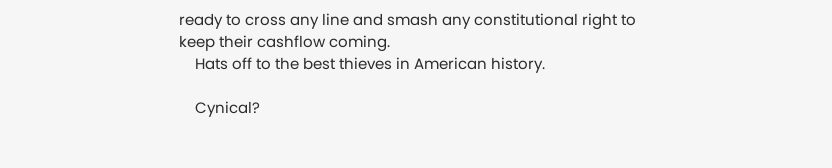ready to cross any line and smash any constitutional right to keep their cashflow coming.
    Hats off to the best thieves in American history.

    Cynical?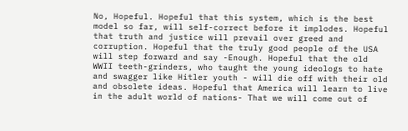No, Hopeful. Hopeful that this system, which is the best model so far, will self-correct before it implodes. Hopeful that truth and justice will prevail over greed and corruption. Hopeful that the truly good people of the USA will step forward and say -Enough. Hopeful that the old WWII teeth-grinders, who taught the young ideologs to hate and swagger like Hitler youth - will die off with their old and obsolete ideas. Hopeful that America will learn to live in the adult world of nations- That we will come out of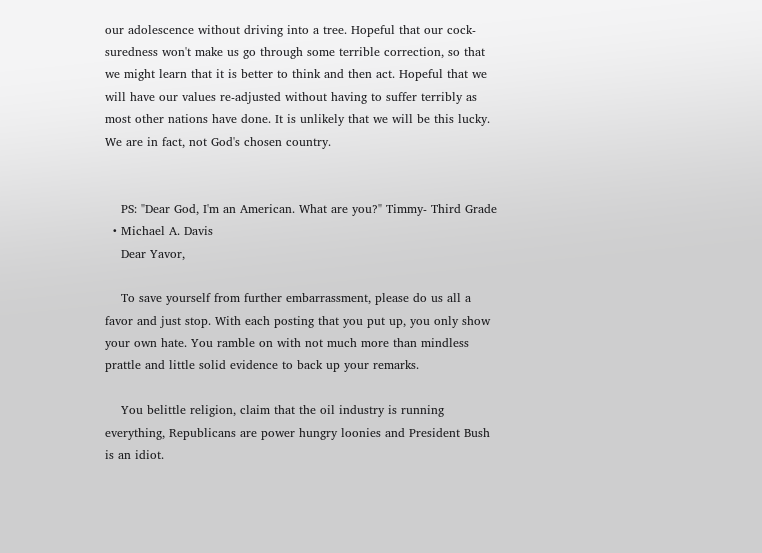our adolescence without driving into a tree. Hopeful that our cock-suredness won't make us go through some terrible correction, so that we might learn that it is better to think and then act. Hopeful that we will have our values re-adjusted without having to suffer terribly as most other nations have done. It is unlikely that we will be this lucky. We are in fact, not God's chosen country.


    PS: "Dear God, I'm an American. What are you?" Timmy- Third Grade
  • Michael A. Davis
    Dear Yavor,

    To save yourself from further embarrassment, please do us all a favor and just stop. With each posting that you put up, you only show your own hate. You ramble on with not much more than mindless prattle and little solid evidence to back up your remarks.

    You belittle religion, claim that the oil industry is running everything, Republicans are power hungry loonies and President Bush is an idiot.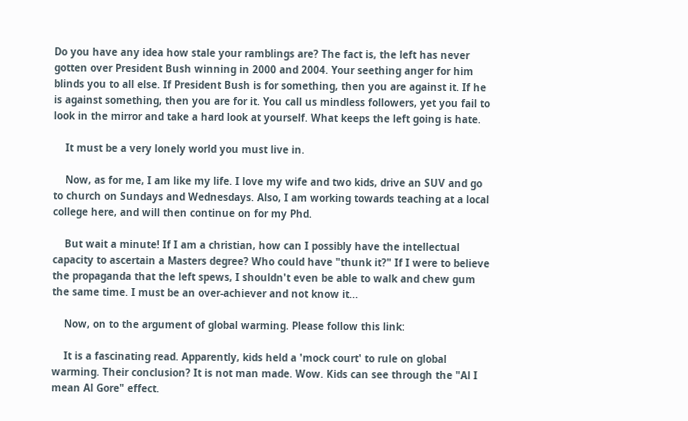Do you have any idea how stale your ramblings are? The fact is, the left has never gotten over President Bush winning in 2000 and 2004. Your seething anger for him blinds you to all else. If President Bush is for something, then you are against it. If he is against something, then you are for it. You call us mindless followers, yet you fail to look in the mirror and take a hard look at yourself. What keeps the left going is hate.

    It must be a very lonely world you must live in.

    Now, as for me, I am like my life. I love my wife and two kids, drive an SUV and go to church on Sundays and Wednesdays. Also, I am working towards teaching at a local college here, and will then continue on for my Phd.

    But wait a minute! If I am a christian, how can I possibly have the intellectual capacity to ascertain a Masters degree? Who could have "thunk it?" If I were to believe the propaganda that the left spews, I shouldn't even be able to walk and chew gum the same time. I must be an over-achiever and not know it...

    Now, on to the argument of global warming. Please follow this link:

    It is a fascinating read. Apparently, kids held a 'mock court' to rule on global warming. Their conclusion? It is not man made. Wow. Kids can see through the "Al I mean Al Gore" effect.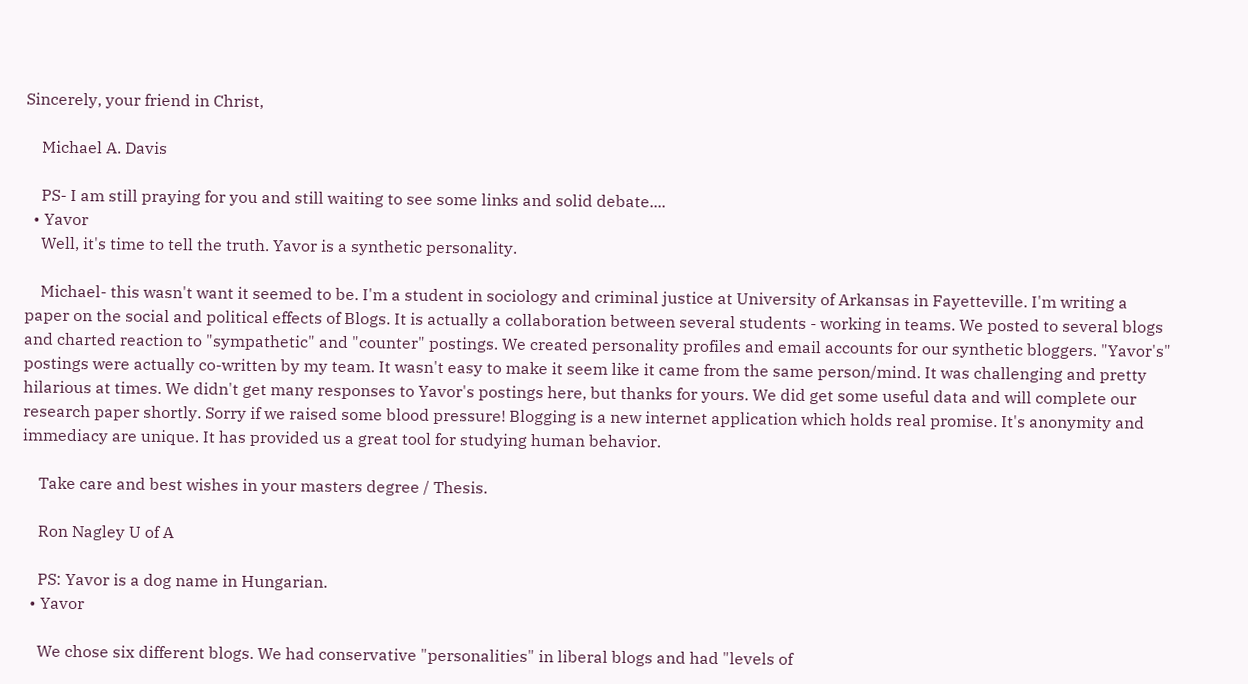Sincerely, your friend in Christ,

    Michael A. Davis

    PS- I am still praying for you and still waiting to see some links and solid debate....
  • Yavor
    Well, it's time to tell the truth. Yavor is a synthetic personality.

    Michael- this wasn't want it seemed to be. I'm a student in sociology and criminal justice at University of Arkansas in Fayetteville. I'm writing a paper on the social and political effects of Blogs. It is actually a collaboration between several students - working in teams. We posted to several blogs and charted reaction to "sympathetic" and "counter" postings. We created personality profiles and email accounts for our synthetic bloggers. "Yavor's" postings were actually co-written by my team. It wasn't easy to make it seem like it came from the same person/mind. It was challenging and pretty hilarious at times. We didn't get many responses to Yavor's postings here, but thanks for yours. We did get some useful data and will complete our research paper shortly. Sorry if we raised some blood pressure! Blogging is a new internet application which holds real promise. It's anonymity and immediacy are unique. It has provided us a great tool for studying human behavior.

    Take care and best wishes in your masters degree / Thesis.

    Ron Nagley U of A

    PS: Yavor is a dog name in Hungarian.
  • Yavor

    We chose six different blogs. We had conservative "personalities" in liberal blogs and had "levels of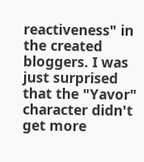reactiveness" in the created bloggers. I was just surprised that the "Yavor" character didn't get more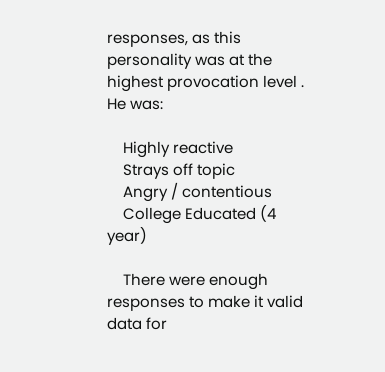responses, as this personality was at the highest provocation level . He was:

    Highly reactive
    Strays off topic
    Angry / contentious
    College Educated (4 year)

    There were enough responses to make it valid data for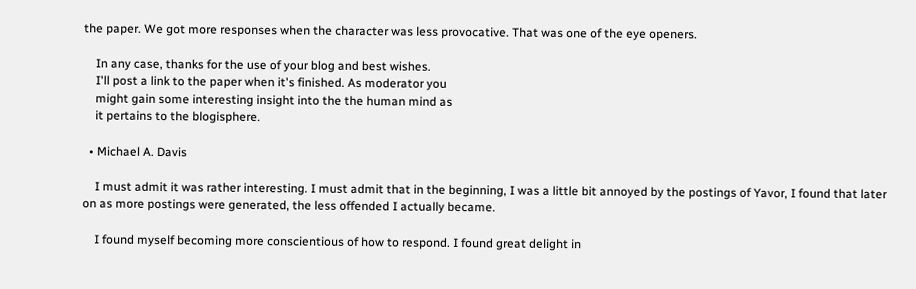the paper. We got more responses when the character was less provocative. That was one of the eye openers.

    In any case, thanks for the use of your blog and best wishes.
    I'll post a link to the paper when it's finished. As moderator you
    might gain some interesting insight into the the human mind as
    it pertains to the blogisphere.

  • Michael A. Davis

    I must admit it was rather interesting. I must admit that in the beginning, I was a little bit annoyed by the postings of Yavor, I found that later on as more postings were generated, the less offended I actually became.

    I found myself becoming more conscientious of how to respond. I found great delight in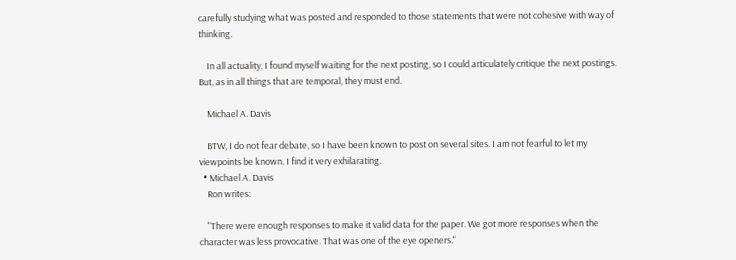carefully studying what was posted and responded to those statements that were not cohesive with way of thinking.

    In all actuality, I found myself waiting for the next posting, so I could articulately critique the next postings. But, as in all things that are temporal, they must end.

    Michael A. Davis

    BTW, I do not fear debate, so I have been known to post on several sites. I am not fearful to let my viewpoints be known. I find it very exhilarating.
  • Michael A. Davis
    Ron writes:

    "There were enough responses to make it valid data for the paper. We got more responses when the character was less provocative. That was one of the eye openers."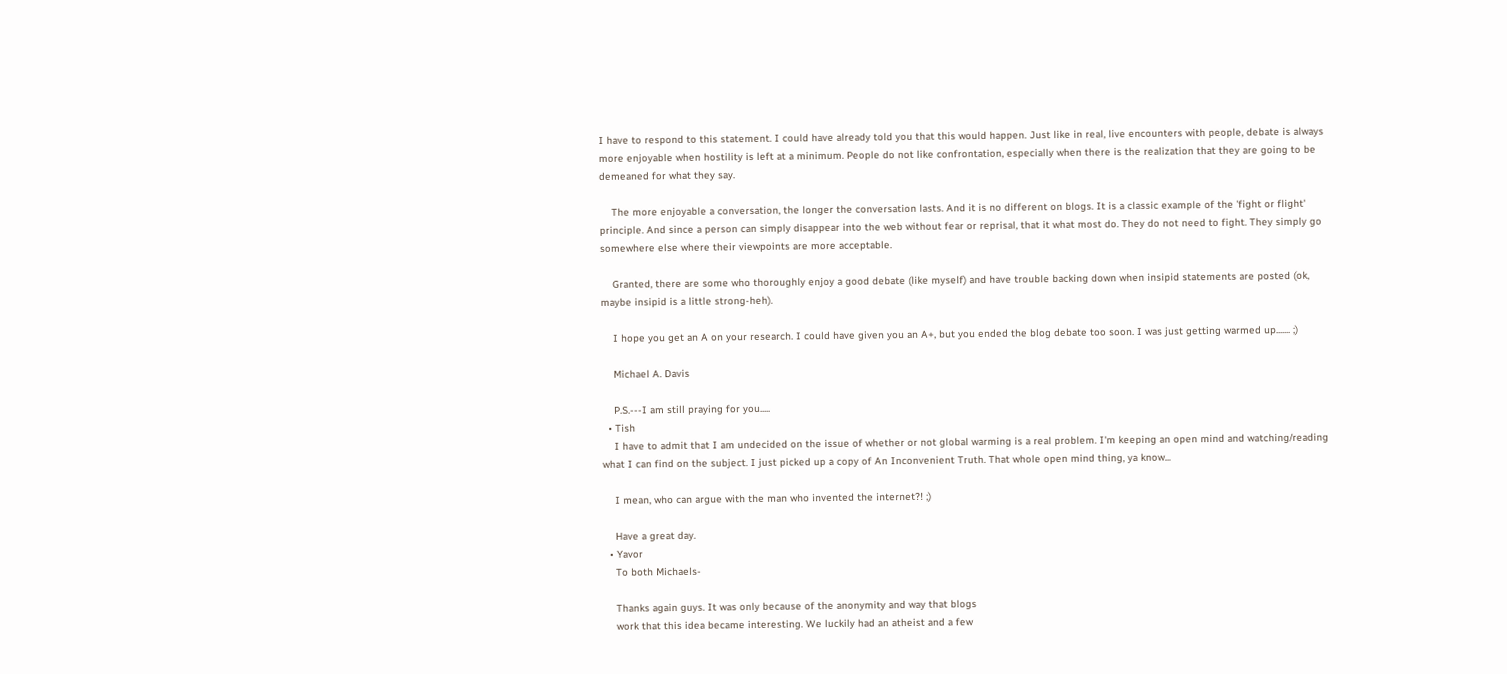I have to respond to this statement. I could have already told you that this would happen. Just like in real, live encounters with people, debate is always more enjoyable when hostility is left at a minimum. People do not like confrontation, especially when there is the realization that they are going to be demeaned for what they say.

    The more enjoyable a conversation, the longer the conversation lasts. And it is no different on blogs. It is a classic example of the 'fight or flight' principle. And since a person can simply disappear into the web without fear or reprisal, that it what most do. They do not need to fight. They simply go somewhere else where their viewpoints are more acceptable.

    Granted, there are some who thoroughly enjoy a good debate (like myself) and have trouble backing down when insipid statements are posted (ok, maybe insipid is a little strong-heh).

    I hope you get an A on your research. I could have given you an A+, but you ended the blog debate too soon. I was just getting warmed up....... ;)

    Michael A. Davis

    P.S.---I am still praying for you.....
  • Tish
    I have to admit that I am undecided on the issue of whether or not global warming is a real problem. I'm keeping an open mind and watching/reading what I can find on the subject. I just picked up a copy of An Inconvenient Truth. That whole open mind thing, ya know...

    I mean, who can argue with the man who invented the internet?! ;)

    Have a great day.
  • Yavor
    To both Michaels-

    Thanks again guys. It was only because of the anonymity and way that blogs
    work that this idea became interesting. We luckily had an atheist and a few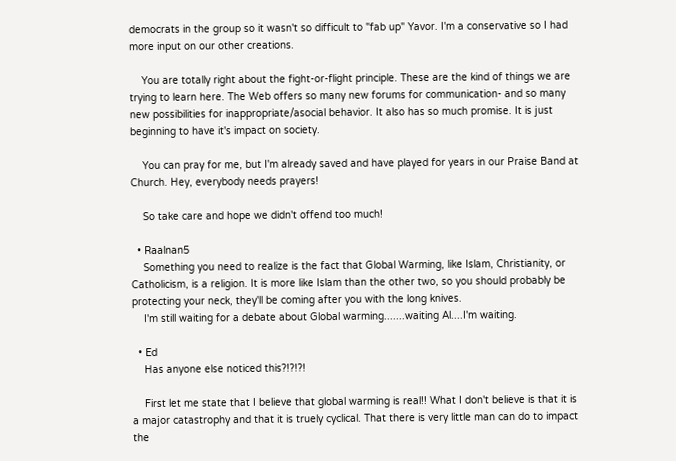democrats in the group so it wasn't so difficult to "fab up" Yavor. I'm a conservative so I had more input on our other creations.

    You are totally right about the fight-or-flight principle. These are the kind of things we are trying to learn here. The Web offers so many new forums for communication- and so many new possibilities for inappropriate/asocial behavior. It also has so much promise. It is just beginning to have it's impact on society.

    You can pray for me, but I'm already saved and have played for years in our Praise Band at Church. Hey, everybody needs prayers!

    So take care and hope we didn't offend too much!

  • Raalnan5
    Something you need to realize is the fact that Global Warming, like Islam, Christianity, or Catholicism, is a religion. It is more like Islam than the other two, so you should probably be protecting your neck, they'll be coming after you with the long knives.
    I'm still waiting for a debate about Global warming.......waiting Al....I'm waiting.

  • Ed
    Has anyone else noticed this?!?!?!

    First let me state that I believe that global warming is real!! What I don't believe is that it is a major catastrophy and that it is truely cyclical. That there is very little man can do to impact the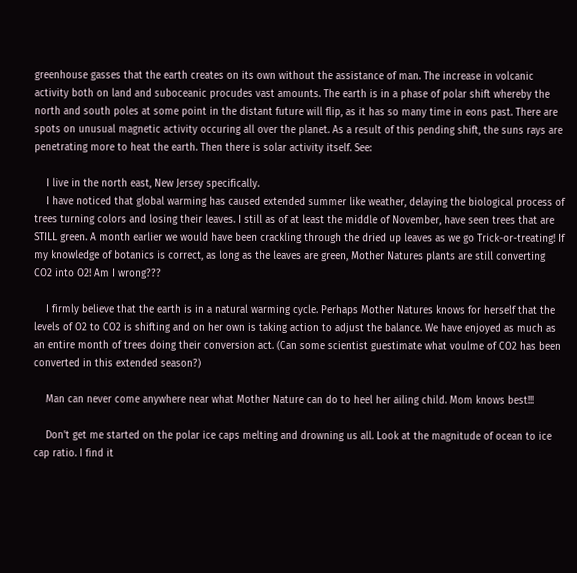greenhouse gasses that the earth creates on its own without the assistance of man. The increase in volcanic activity both on land and suboceanic procudes vast amounts. The earth is in a phase of polar shift whereby the north and south poles at some point in the distant future will flip, as it has so many time in eons past. There are spots on unusual magnetic activity occuring all over the planet. As a result of this pending shift, the suns rays are penetrating more to heat the earth. Then there is solar activity itself. See:

    I live in the north east, New Jersey specifically.
    I have noticed that global warming has caused extended summer like weather, delaying the biological process of trees turning colors and losing their leaves. I still as of at least the middle of November, have seen trees that are STILL green. A month earlier we would have been crackling through the dried up leaves as we go Trick-or-treating! If my knowledge of botanics is correct, as long as the leaves are green, Mother Natures plants are still converting CO2 into O2! Am I wrong???

    I firmly believe that the earth is in a natural warming cycle. Perhaps Mother Natures knows for herself that the levels of O2 to CO2 is shifting and on her own is taking action to adjust the balance. We have enjoyed as much as an entire month of trees doing their conversion act. (Can some scientist guestimate what voulme of CO2 has been converted in this extended season?)

    Man can never come anywhere near what Mother Nature can do to heel her ailing child. Mom knows best!!!

    Don't get me started on the polar ice caps melting and drowning us all. Look at the magnitude of ocean to ice cap ratio. I find it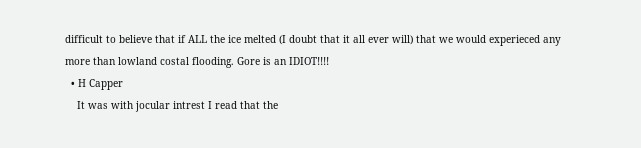difficult to believe that if ALL the ice melted (I doubt that it all ever will) that we would experieced any more than lowland costal flooding. Gore is an IDIOT!!!!
  • H Capper
    It was with jocular intrest I read that the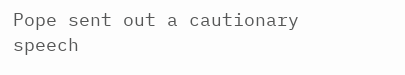Pope sent out a cautionary speech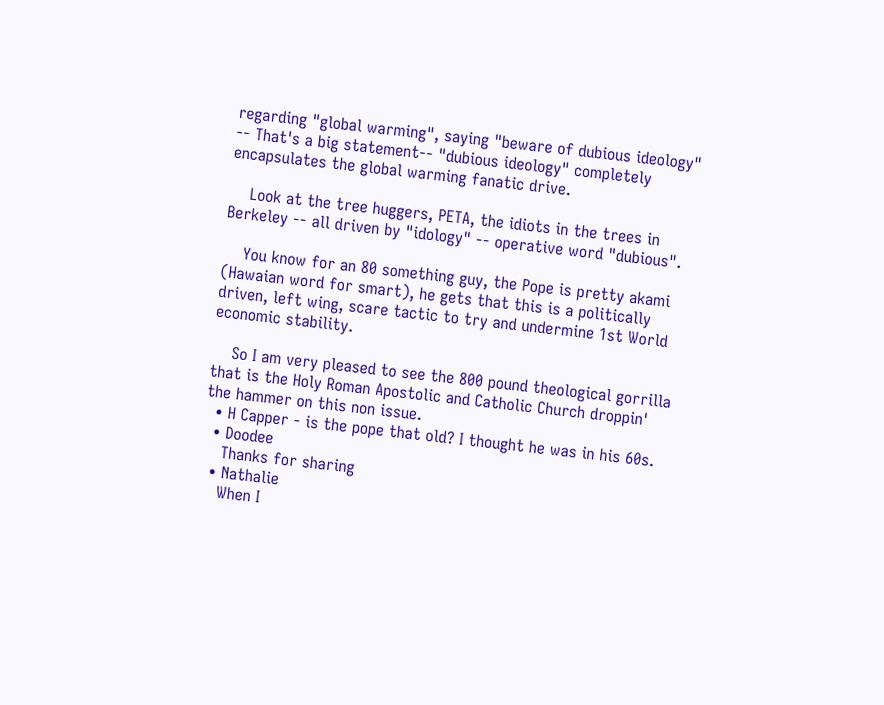regarding "global warming", saying "beware of dubious ideology" -- That's a big statement-- "dubious ideology" completely encapsulates the global warming fanatic drive.

    Look at the tree huggers, PETA, the idiots in the trees in Berkeley -- all driven by "idology" -- operative word "dubious".

    You know for an 80 something guy, the Pope is pretty akami (Hawaian word for smart), he gets that this is a politically driven, left wing, scare tactic to try and undermine 1st World economic stability.

    So I am very pleased to see the 800 pound theological gorrilla that is the Holy Roman Apostolic and Catholic Church droppin' the hammer on this non issue.
  • H Capper - is the pope that old? I thought he was in his 60s.
  • Doodee
    Thanks for sharing
  • Nathalie
    When I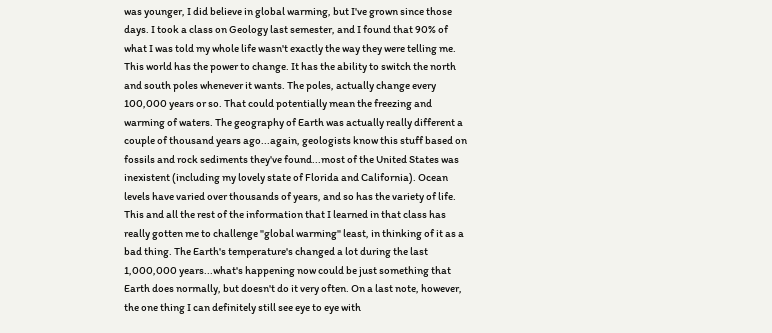was younger, I did believe in global warming, but I've grown since those days. I took a class on Geology last semester, and I found that 90% of what I was told my whole life wasn't exactly the way they were telling me. This world has the power to change. It has the ability to switch the north and south poles whenever it wants. The poles, actually change every 100,000 years or so. That could potentially mean the freezing and warming of waters. The geography of Earth was actually really different a couple of thousand years ago...again, geologists know this stuff based on fossils and rock sediments they've found...most of the United States was inexistent (including my lovely state of Florida and California). Ocean levels have varied over thousands of years, and so has the variety of life. This and all the rest of the information that I learned in that class has really gotten me to challenge "global warming" least, in thinking of it as a bad thing. The Earth's temperature's changed a lot during the last 1,000,000 years...what's happening now could be just something that Earth does normally, but doesn't do it very often. On a last note, however, the one thing I can definitely still see eye to eye with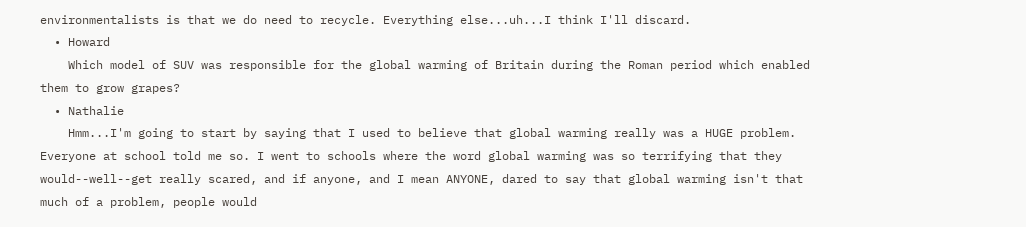environmentalists is that we do need to recycle. Everything else...uh...I think I'll discard.
  • Howard
    Which model of SUV was responsible for the global warming of Britain during the Roman period which enabled them to grow grapes?
  • Nathalie
    Hmm...I'm going to start by saying that I used to believe that global warming really was a HUGE problem. Everyone at school told me so. I went to schools where the word global warming was so terrifying that they would--well--get really scared, and if anyone, and I mean ANYONE, dared to say that global warming isn't that much of a problem, people would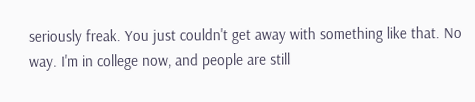seriously freak. You just couldn't get away with something like that. No way. I'm in college now, and people are still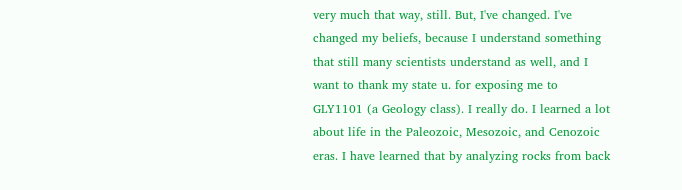very much that way, still. But, I've changed. I've changed my beliefs, because I understand something that still many scientists understand as well, and I want to thank my state u. for exposing me to GLY1101 (a Geology class). I really do. I learned a lot about life in the Paleozoic, Mesozoic, and Cenozoic eras. I have learned that by analyzing rocks from back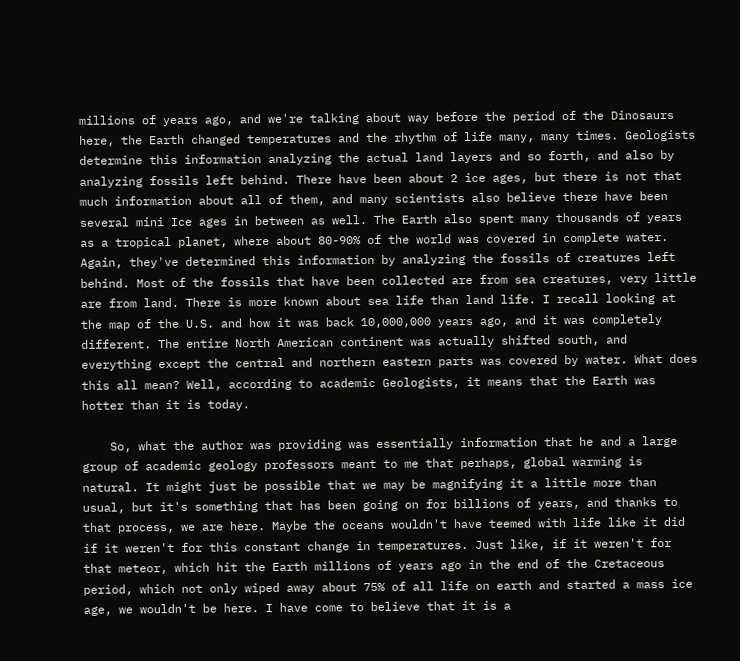millions of years ago, and we're talking about way before the period of the Dinosaurs here, the Earth changed temperatures and the rhythm of life many, many times. Geologists determine this information analyzing the actual land layers and so forth, and also by analyzing fossils left behind. There have been about 2 ice ages, but there is not that much information about all of them, and many scientists also believe there have been several mini Ice ages in between as well. The Earth also spent many thousands of years as a tropical planet, where about 80-90% of the world was covered in complete water. Again, they've determined this information by analyzing the fossils of creatures left behind. Most of the fossils that have been collected are from sea creatures, very little are from land. There is more known about sea life than land life. I recall looking at the map of the U.S. and how it was back 10,000,000 years ago, and it was completely different. The entire North American continent was actually shifted south, and everything except the central and northern eastern parts was covered by water. What does this all mean? Well, according to academic Geologists, it means that the Earth was hotter than it is today.

    So, what the author was providing was essentially information that he and a large group of academic geology professors meant to me that perhaps, global warming is natural. It might just be possible that we may be magnifying it a little more than usual, but it's something that has been going on for billions of years, and thanks to that process, we are here. Maybe the oceans wouldn't have teemed with life like it did if it weren't for this constant change in temperatures. Just like, if it weren't for that meteor, which hit the Earth millions of years ago in the end of the Cretaceous period, which not only wiped away about 75% of all life on earth and started a mass ice age, we wouldn't be here. I have come to believe that it is a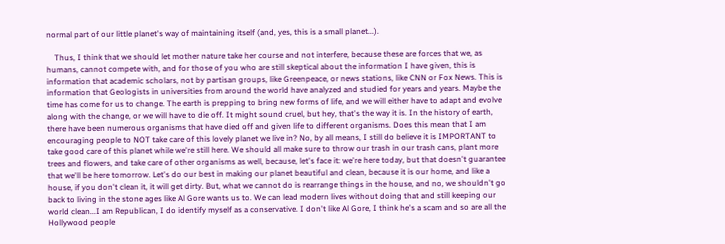normal part of our little planet's way of maintaining itself (and, yes, this is a small planet...).

    Thus, I think that we should let mother nature take her course and not interfere, because these are forces that we, as humans, cannot compete with, and for those of you who are still skeptical about the information I have given, this is information that academic scholars, not by partisan groups, like Greenpeace, or news stations, like CNN or Fox News. This is information that Geologists in universities from around the world have analyzed and studied for years and years. Maybe the time has come for us to change. The earth is prepping to bring new forms of life, and we will either have to adapt and evolve along with the change, or we will have to die off. It might sound cruel, but hey, that's the way it is. In the history of earth, there have been numerous organisms that have died off and given life to different organisms. Does this mean that I am encouraging people to NOT take care of this lovely planet we live in? No, by all means, I still do believe it is IMPORTANT to take good care of this planet while we're still here. We should all make sure to throw our trash in our trash cans, plant more trees and flowers, and take care of other organisms as well, because, let's face it: we're here today, but that doesn't guarantee that we'll be here tomorrow. Let's do our best in making our planet beautiful and clean, because it is our home, and like a house, if you don't clean it, it will get dirty. But, what we cannot do is rearrange things in the house, and no, we shouldn't go back to living in the stone ages like Al Gore wants us to. We can lead modern lives without doing that and still keeping our world clean...I am Republican, I do identify myself as a conservative. I don't like Al Gore, I think he's a scam and so are all the Hollywood people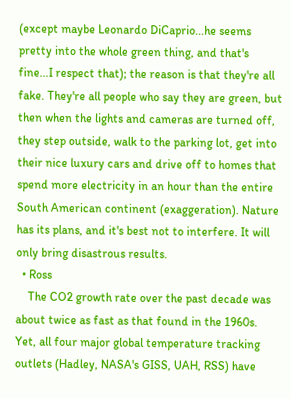(except maybe Leonardo DiCaprio...he seems pretty into the whole green thing, and that's fine...I respect that); the reason is that they're all fake. They're all people who say they are green, but then when the lights and cameras are turned off, they step outside, walk to the parking lot, get into their nice luxury cars and drive off to homes that spend more electricity in an hour than the entire South American continent (exaggeration). Nature has its plans, and it's best not to interfere. It will only bring disastrous results.
  • Ross
    The CO2 growth rate over the past decade was about twice as fast as that found in the 1960s. Yet, all four major global temperature tracking outlets (Hadley, NASA's GISS, UAH, RSS) have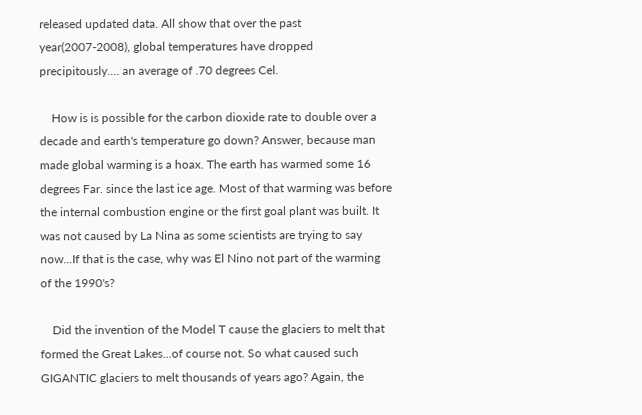released updated data. All show that over the past year(2007-2008), global temperatures have dropped precipitously.... an average of .70 degrees Cel.

    How is is possible for the carbon dioxide rate to double over a decade and earth's temperature go down? Answer, because man made global warming is a hoax. The earth has warmed some 16 degrees Far. since the last ice age. Most of that warming was before the internal combustion engine or the first goal plant was built. It was not caused by La Nina as some scientists are trying to say now...If that is the case, why was El Nino not part of the warming of the 1990's?

    Did the invention of the Model T cause the glaciers to melt that formed the Great Lakes...of course not. So what caused such GIGANTIC glaciers to melt thousands of years ago? Again, the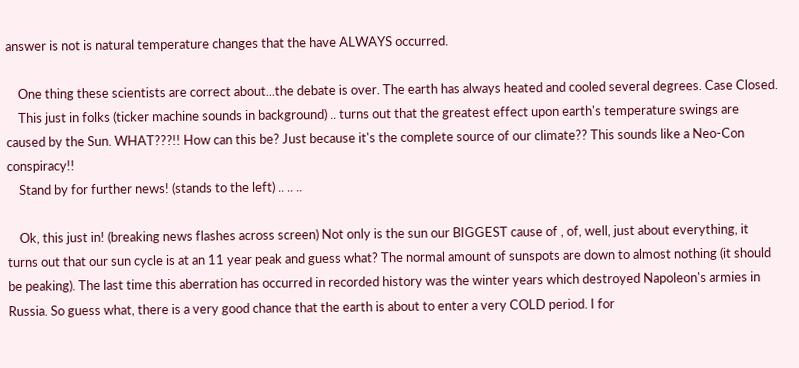answer is not is natural temperature changes that the have ALWAYS occurred.

    One thing these scientists are correct about...the debate is over. The earth has always heated and cooled several degrees. Case Closed.
    This just in folks (ticker machine sounds in background) .. turns out that the greatest effect upon earth's temperature swings are caused by the Sun. WHAT???!! How can this be? Just because it's the complete source of our climate?? This sounds like a Neo-Con conspiracy!!
    Stand by for further news! (stands to the left) .. .. ..

    Ok, this just in! (breaking news flashes across screen) Not only is the sun our BIGGEST cause of , of, well, just about everything, it turns out that our sun cycle is at an 11 year peak and guess what? The normal amount of sunspots are down to almost nothing (it should be peaking). The last time this aberration has occurred in recorded history was the winter years which destroyed Napoleon's armies in Russia. So guess what, there is a very good chance that the earth is about to enter a very COLD period. I for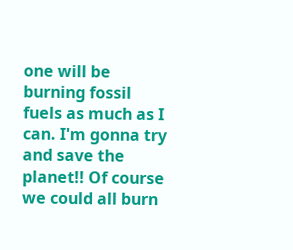one will be burning fossil fuels as much as I can. I'm gonna try and save the planet!! Of course we could all burn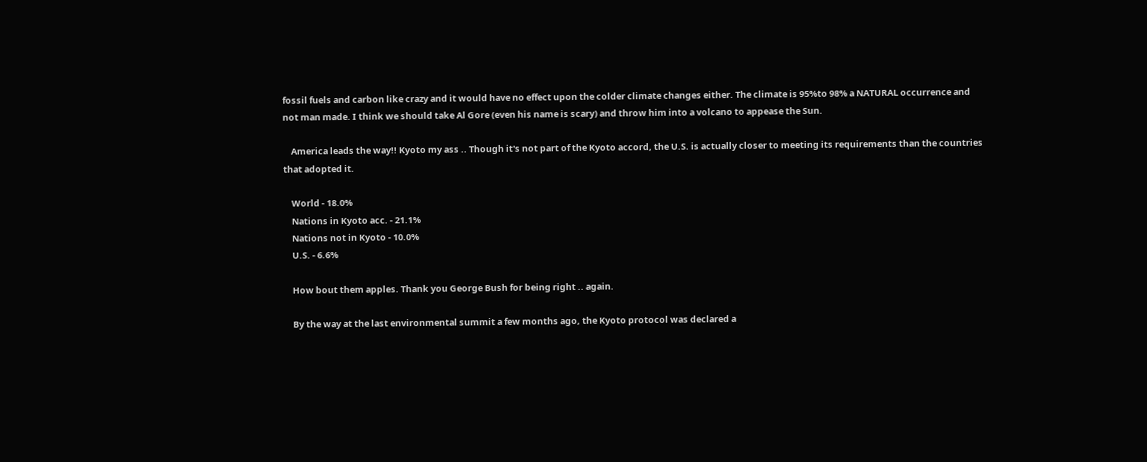fossil fuels and carbon like crazy and it would have no effect upon the colder climate changes either. The climate is 95%to 98% a NATURAL occurrence and not man made. I think we should take Al Gore (even his name is scary) and throw him into a volcano to appease the Sun.

    America leads the way!! Kyoto my ass .. Though it's not part of the Kyoto accord, the U.S. is actually closer to meeting its requirements than the countries that adopted it.

    World - 18.0%
    Nations in Kyoto acc. - 21.1%
    Nations not in Kyoto - 10.0%
    U.S. - 6.6%

    How bout them apples. Thank you George Bush for being right .. again.

    By the way at the last environmental summit a few months ago, the Kyoto protocol was declared a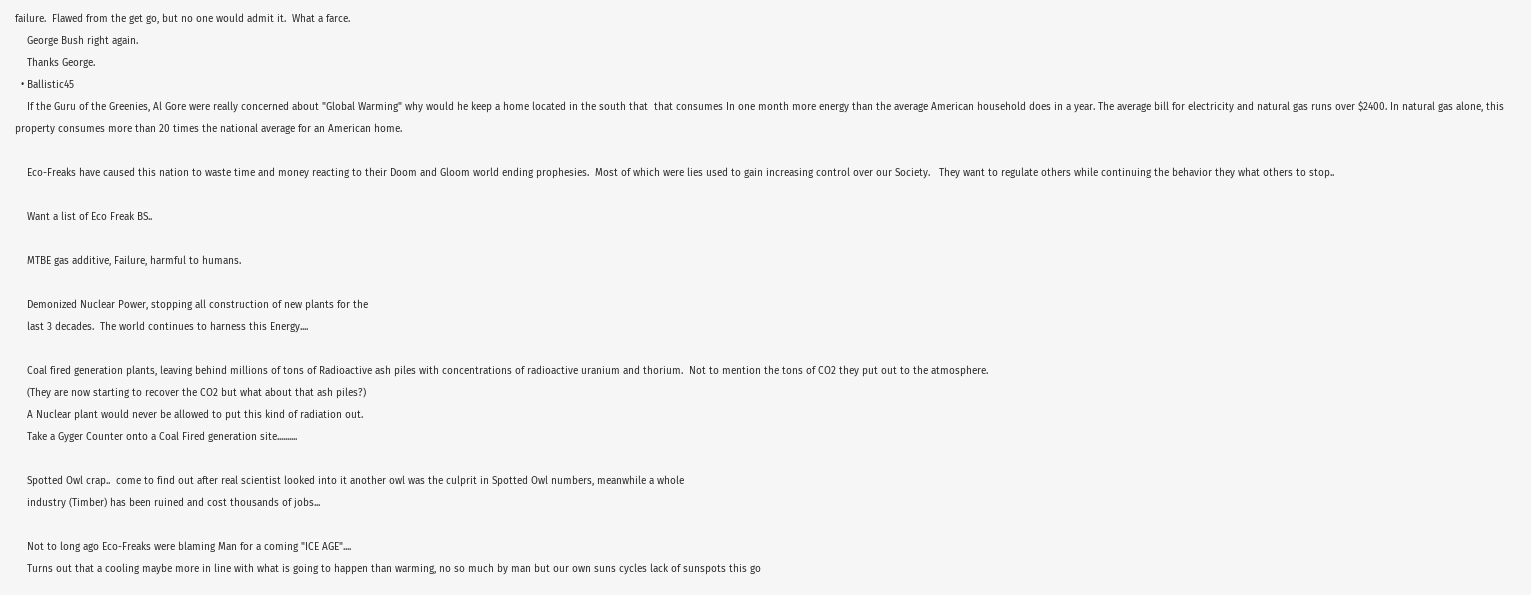failure.  Flawed from the get go, but no one would admit it.  What a farce.
    George Bush right again.
    Thanks George.
  • Ballistic45
    If the Guru of the Greenies, Al Gore were really concerned about "Global Warming" why would he keep a home located in the south that  that consumes In one month more energy than the average American household does in a year. The average bill for electricity and natural gas runs over $2400. In natural gas alone, this property consumes more than 20 times the national average for an American home.

    Eco-Freaks have caused this nation to waste time and money reacting to their Doom and Gloom world ending prophesies.  Most of which were lies used to gain increasing control over our Society.   They want to regulate others while continuing the behavior they what others to stop..

    Want a list of Eco Freak BS..

    MTBE gas additive, Failure, harmful to humans.

    Demonized Nuclear Power, stopping all construction of new plants for the
    last 3 decades.  The world continues to harness this Energy....

    Coal fired generation plants, leaving behind millions of tons of Radioactive ash piles with concentrations of radioactive uranium and thorium.  Not to mention the tons of CO2 they put out to the atmosphere.
    (They are now starting to recover the CO2 but what about that ash piles?)
    A Nuclear plant would never be allowed to put this kind of radiation out.
    Take a Gyger Counter onto a Coal Fired generation site..........

    Spotted Owl crap..  come to find out after real scientist looked into it another owl was the culprit in Spotted Owl numbers, meanwhile a whole
    industry (Timber) has been ruined and cost thousands of jobs...

    Not to long ago Eco-Freaks were blaming Man for a coming "ICE AGE"....
    Turns out that a cooling maybe more in line with what is going to happen than warming, no so much by man but our own suns cycles lack of sunspots this go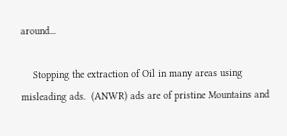around...

    Stopping the extraction of Oil in many areas using misleading ads.  (ANWR) ads are of pristine Mountains and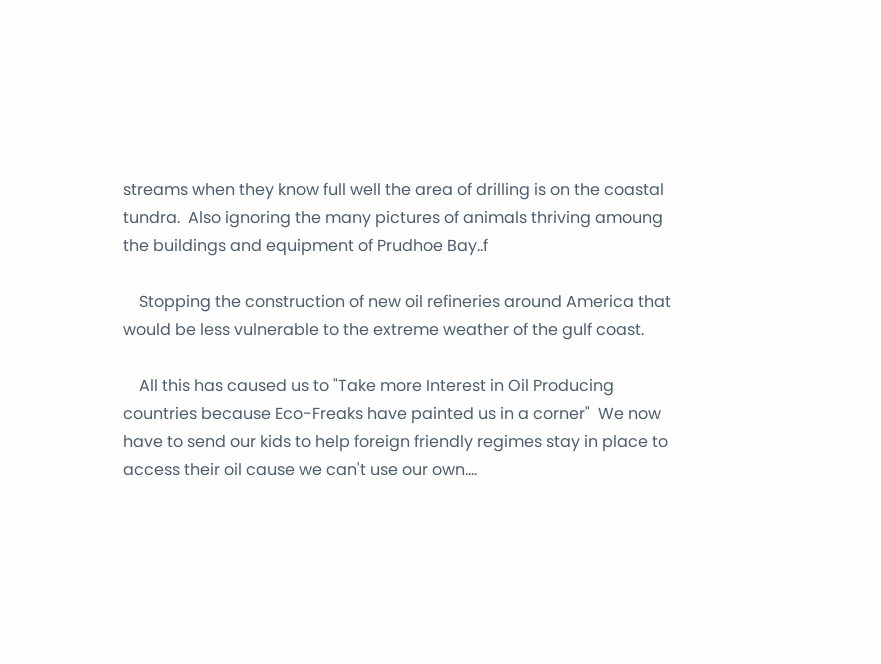streams when they know full well the area of drilling is on the coastal tundra.  Also ignoring the many pictures of animals thriving amoung the buildings and equipment of Prudhoe Bay..f

    Stopping the construction of new oil refineries around America that would be less vulnerable to the extreme weather of the gulf coast.

    All this has caused us to "Take more Interest in Oil Producing countries because Eco-Freaks have painted us in a corner"  We now have to send our kids to help foreign friendly regimes stay in place to access their oil cause we can't use our own....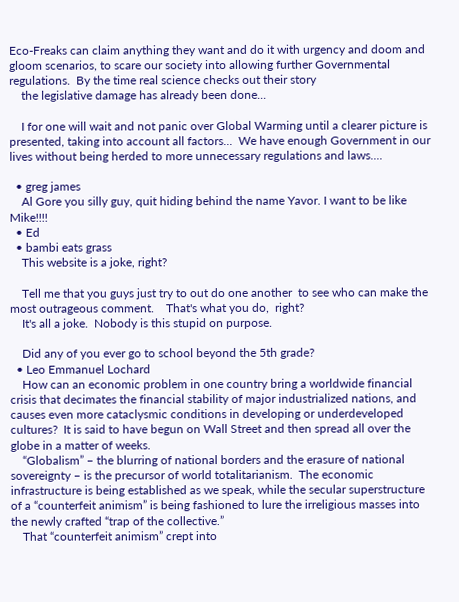Eco-Freaks can claim anything they want and do it with urgency and doom and gloom scenarios, to scare our society into allowing further Governmental regulations.  By the time real science checks out their story
    the legislative damage has already been done...

    I for one will wait and not panic over Global Warming until a clearer picture is presented, taking into account all factors...  We have enough Government in our lives without being herded to more unnecessary regulations and laws....

  • greg james
    Al Gore you silly guy, quit hiding behind the name Yavor. I want to be like Mike!!!!
  • Ed
  • bambi eats grass
    This website is a joke, right?

    Tell me that you guys just try to out do one another  to see who can make the most outrageous comment.    That's what you do,  right?
    It's all a joke.  Nobody is this stupid on purpose.

    Did any of you ever go to school beyond the 5th grade?
  • Leo Emmanuel Lochard
    How can an economic problem in one country bring a worldwide financial crisis that decimates the financial stability of major industrialized nations, and causes even more cataclysmic conditions in developing or underdeveloped cultures?  It is said to have begun on Wall Street and then spread all over the globe in a matter of weeks.
    “Globalism” – the blurring of national borders and the erasure of national sovereignty – is the precursor of world totalitarianism.  The economic infrastructure is being established as we speak, while the secular superstructure of a “counterfeit animism” is being fashioned to lure the irreligious masses into the newly crafted “trap of the collective.”
    That “counterfeit animism” crept into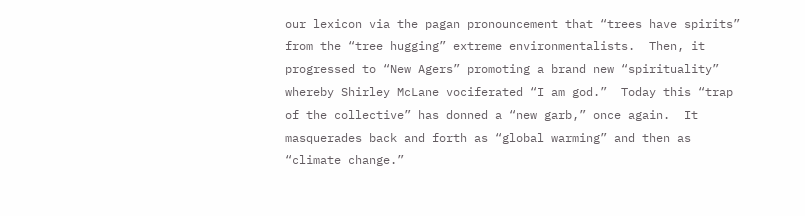our lexicon via the pagan pronouncement that “trees have spirits” from the “tree hugging” extreme environmentalists.  Then, it progressed to “New Agers” promoting a brand new “spirituality” whereby Shirley McLane vociferated “I am god.”  Today this “trap of the collective” has donned a “new garb,” once again.  It masquerades back and forth as “global warming” and then as “climate change.”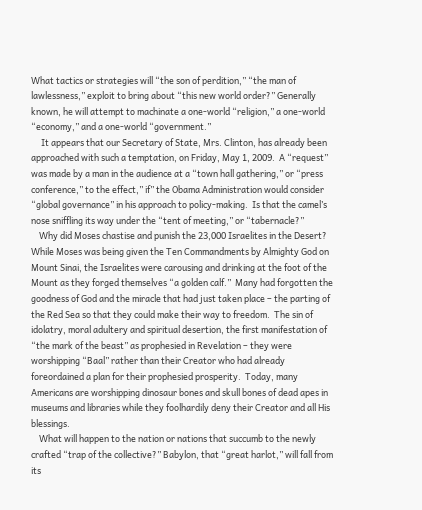What tactics or strategies will “the son of perdition,” “the man of lawlessness,” exploit to bring about “this new world order?” Generally known, he will attempt to machinate a one-world “religion,” a one-world “economy,” and a one-world “government.”
     It appears that our Secretary of State, Mrs. Clinton, has already been approached with such a temptation, on Friday, May 1, 2009.  A “request” was made by a man in the audience at a “town hall gathering,” or “press conference,” to the effect,” if” the Obama Administration would consider “global governance” in his approach to policy-making.  Is that the camel’s nose sniffling its way under the “tent of meeting,” or “tabernacle?”
    Why did Moses chastise and punish the 23,000 Israelites in the Desert?  While Moses was being given the Ten Commandments by Almighty God on Mount Sinai, the Israelites were carousing and drinking at the foot of the Mount as they forged themselves “a golden calf.”  Many had forgotten the goodness of God and the miracle that had just taken place – the parting of the Red Sea so that they could make their way to freedom.  The sin of idolatry, moral adultery and spiritual desertion, the first manifestation of “the mark of the beast” as prophesied in Revelation – they were worshipping “Baal” rather than their Creator who had already foreordained a plan for their prophesied prosperity.  Today, many Americans are worshipping dinosaur bones and skull bones of dead apes in museums and libraries while they foolhardily deny their Creator and all His blessings.
    What will happen to the nation or nations that succumb to the newly crafted “trap of the collective?” Babylon, that “great harlot,” will fall from its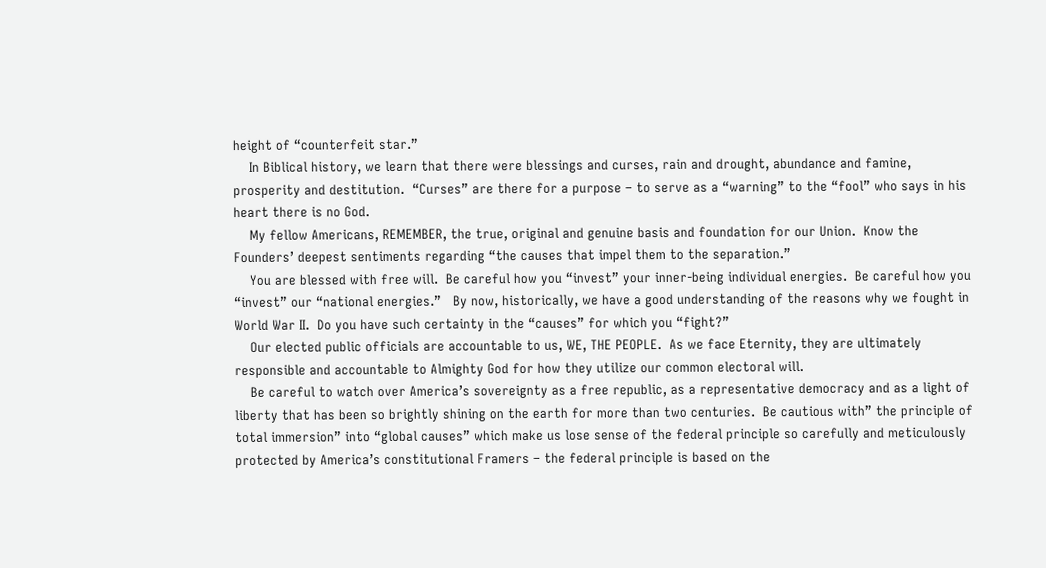height of “counterfeit star.”
    In Biblical history, we learn that there were blessings and curses, rain and drought, abundance and famine, prosperity and destitution.  “Curses” are there for a purpose – to serve as a “warning” to the “fool” who says in his heart there is no God.
    My fellow Americans, REMEMBER, the true, original and genuine basis and foundation for our Union.  Know the Founders’ deepest sentiments regarding “the causes that impel them to the separation.”
    You are blessed with free will.  Be careful how you “invest” your inner-being individual energies.  Be careful how you “invest” our “national energies.”   By now, historically, we have a good understanding of the reasons why we fought in World War II.  Do you have such certainty in the “causes” for which you “fight?”
    Our elected public officials are accountable to us, WE, THE PEOPLE.  As we face Eternity, they are ultimately responsible and accountable to Almighty God for how they utilize our common electoral will.
    Be careful to watch over America’s sovereignty as a free republic, as a representative democracy and as a light of liberty that has been so brightly shining on the earth for more than two centuries.  Be cautious with” the principle of total immersion” into “global causes” which make us lose sense of the federal principle so carefully and meticulously protected by America’s constitutional Framers – the federal principle is based on the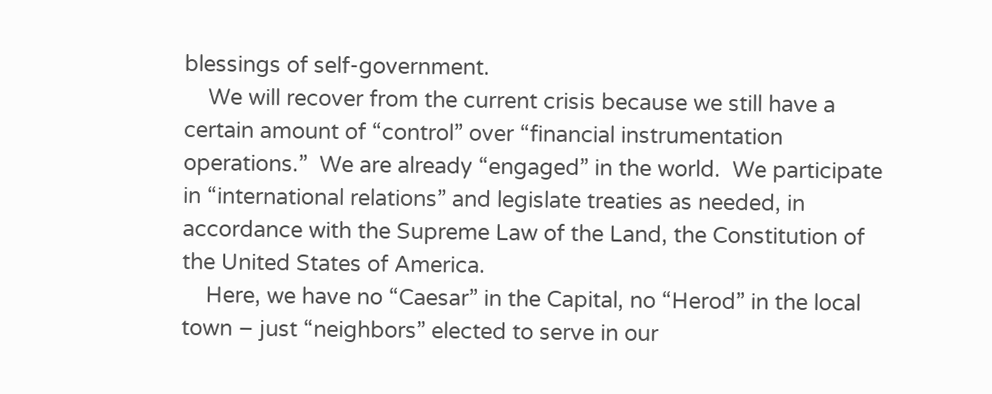blessings of self-government.
    We will recover from the current crisis because we still have a certain amount of “control” over “financial instrumentation operations.”  We are already “engaged” in the world.  We participate in “international relations” and legislate treaties as needed, in accordance with the Supreme Law of the Land, the Constitution of the United States of America.
    Here, we have no “Caesar” in the Capital, no “Herod” in the local town – just “neighbors” elected to serve in our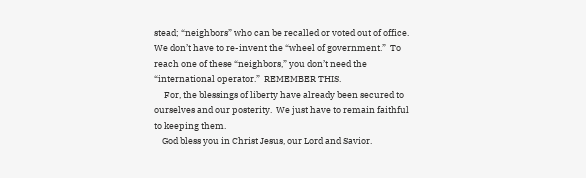stead; “neighbors” who can be recalled or voted out of office.  We don’t have to re-invent the “wheel of government.”  To reach one of these “neighbors,” you don’t need the “international operator.”  REMEMBER THIS.
     For, the blessings of liberty have already been secured to ourselves and our posterity.  We just have to remain faithful to keeping them.
    God bless you in Christ Jesus, our Lord and Savior.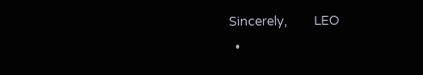Sincerely,         LEO
  •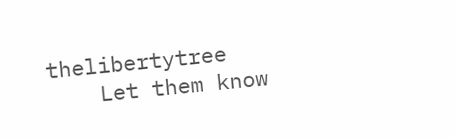thelibertytree
    Let them know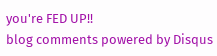you're FED UP!!
blog comments powered by Disqus